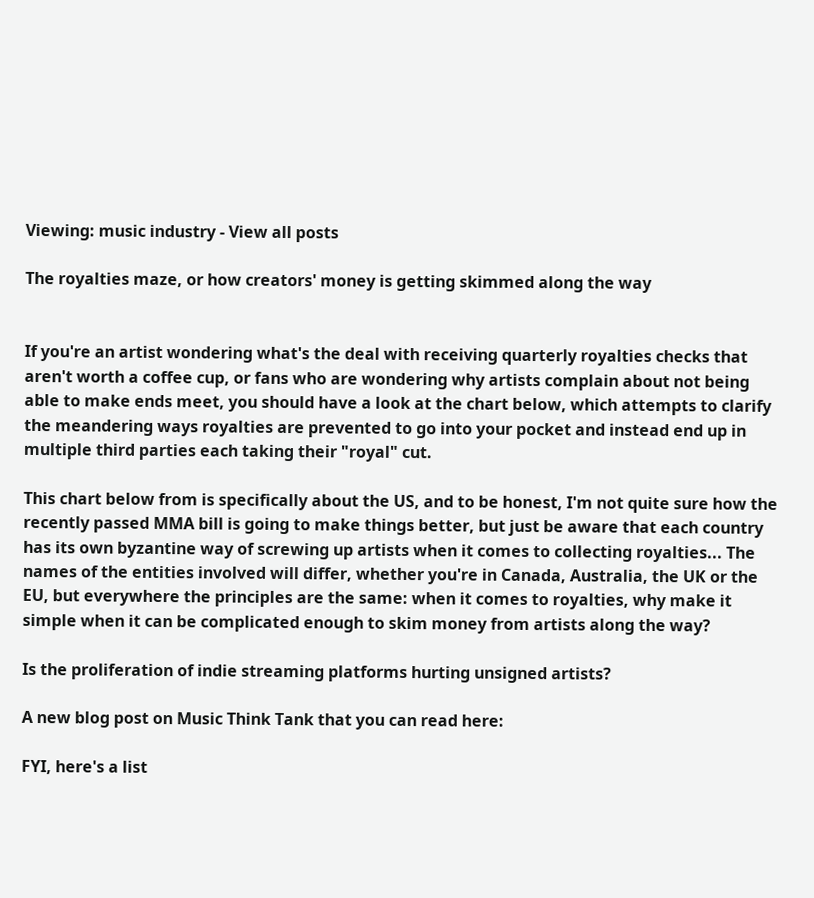Viewing: music industry - View all posts

The royalties maze, or how creators' money is getting skimmed along the way


If you're an artist wondering what's the deal with receiving quarterly royalties checks that aren't worth a coffee cup, or fans who are wondering why artists complain about not being able to make ends meet, you should have a look at the chart below, which attempts to clarify the meandering ways royalties are prevented to go into your pocket and instead end up in multiple third parties each taking their "royal" cut.

This chart below from is specifically about the US, and to be honest, I'm not quite sure how the recently passed MMA bill is going to make things better, but just be aware that each country has its own byzantine way of screwing up artists when it comes to collecting royalties... The names of the entities involved will differ, whether you're in Canada, Australia, the UK or the EU, but everywhere the principles are the same: when it comes to royalties, why make it simple when it can be complicated enough to skim money from artists along the way?

Is the proliferation of indie streaming platforms hurting unsigned artists?

A new blog post on Music Think Tank that you can read here:

FYI, here's a list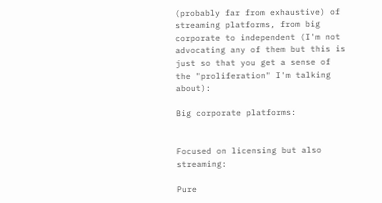(probably far from exhaustive) of streaming platforms, from big corporate to independent (I'm not advocating any of them but this is just so that you get a sense of the "proliferation" I'm talking about):

Big corporate platforms:


Focused on licensing but also streaming:

Pure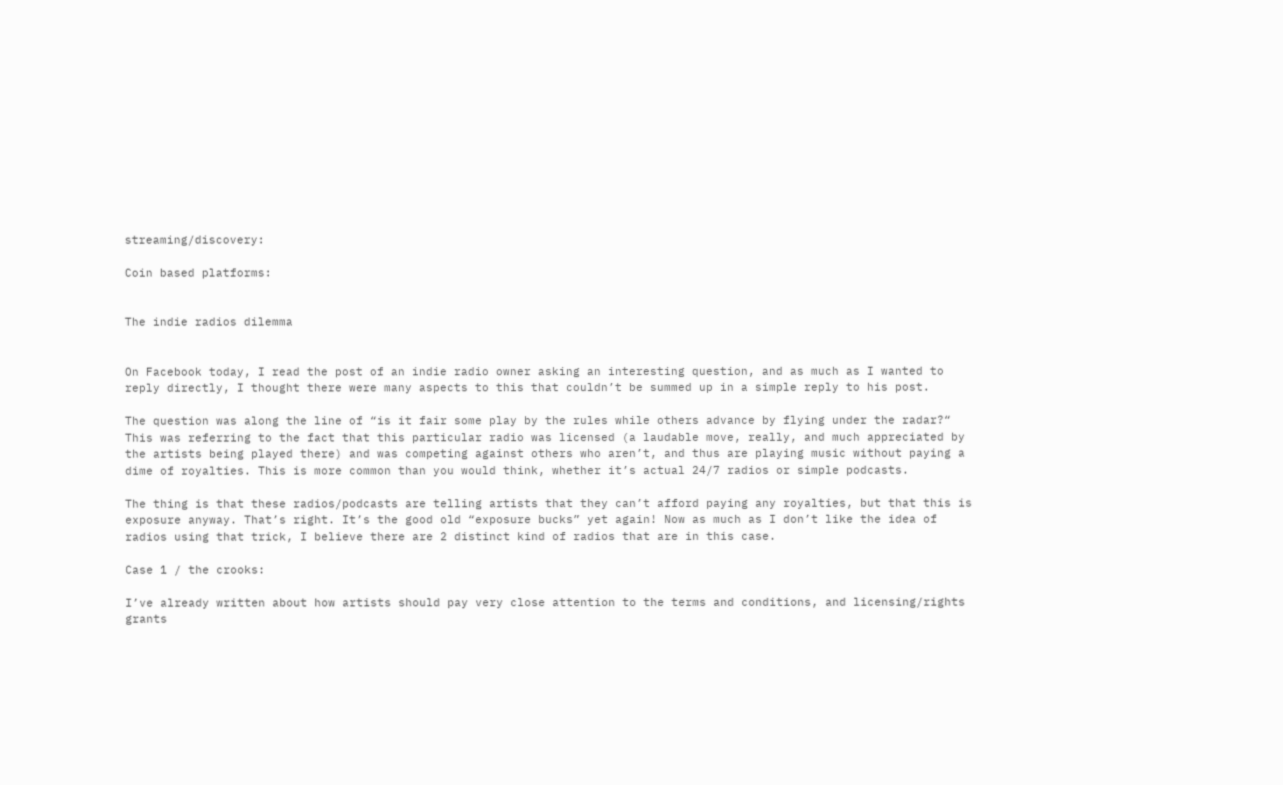streaming/discovery:

Coin based platforms:


The indie radios dilemma


On Facebook today, I read the post of an indie radio owner asking an interesting question, and as much as I wanted to reply directly, I thought there were many aspects to this that couldn’t be summed up in a simple reply to his post.

The question was along the line of “is it fair some play by the rules while others advance by flying under the radar?“ This was referring to the fact that this particular radio was licensed (a laudable move, really, and much appreciated by the artists being played there) and was competing against others who aren’t, and thus are playing music without paying a dime of royalties. This is more common than you would think, whether it’s actual 24/7 radios or simple podcasts.

The thing is that these radios/podcasts are telling artists that they can’t afford paying any royalties, but that this is exposure anyway. That’s right. It’s the good old “exposure bucks” yet again! Now as much as I don’t like the idea of radios using that trick, I believe there are 2 distinct kind of radios that are in this case.

Case 1 / the crooks:

I’ve already written about how artists should pay very close attention to the terms and conditions, and licensing/rights grants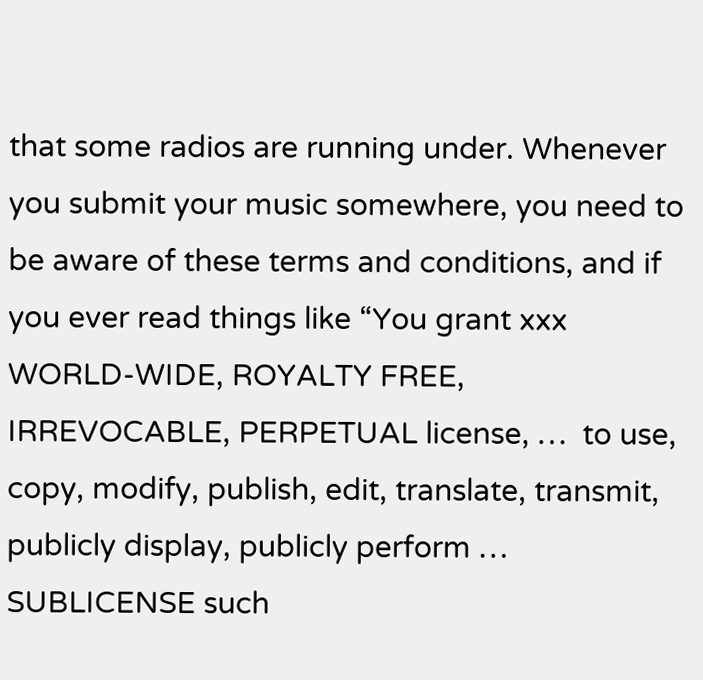that some radios are running under. Whenever you submit your music somewhere, you need to be aware of these terms and conditions, and if you ever read things like “You grant xxx  WORLD-WIDE, ROYALTY FREE, IRREVOCABLE, PERPETUAL license, …  to use, copy, modify, publish, edit, translate, transmit, publicly display, publicly perform …  SUBLICENSE such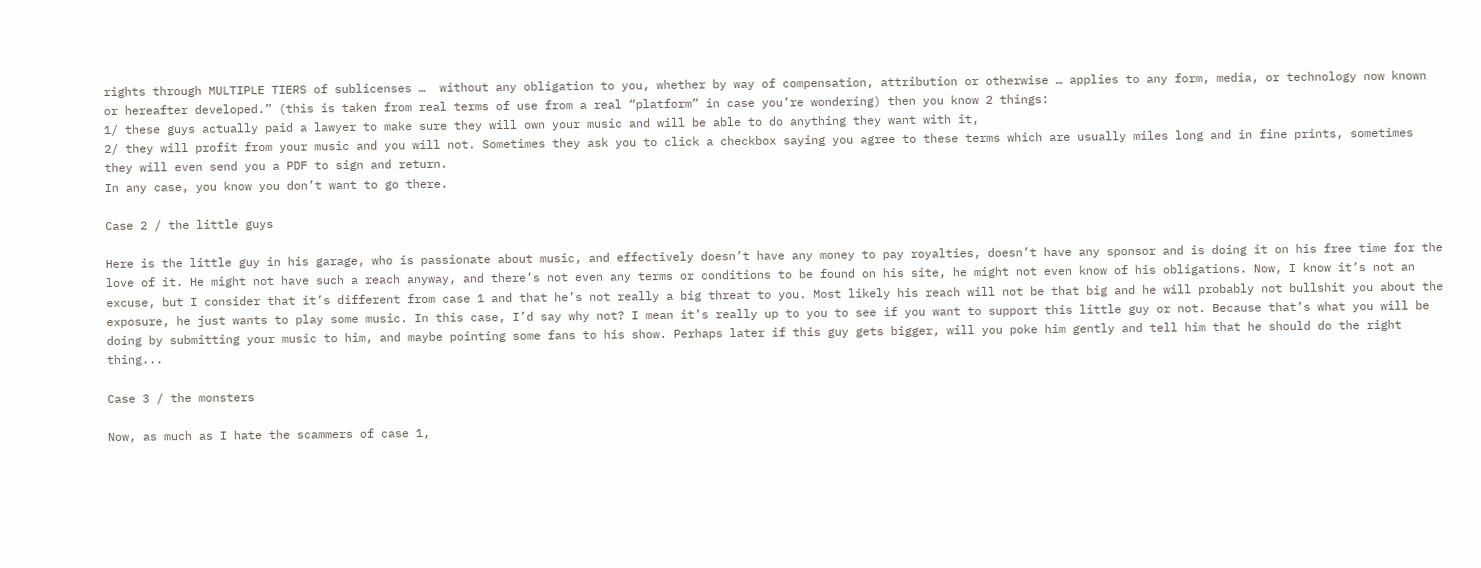rights through MULTIPLE TIERS of sublicenses …  without any obligation to you, whether by way of compensation, attribution or otherwise … applies to any form, media, or technology now known or hereafter developed.” (this is taken from real terms of use from a real “platform” in case you’re wondering) then you know 2 things:
1/ these guys actually paid a lawyer to make sure they will own your music and will be able to do anything they want with it,
2/ they will profit from your music and you will not. Sometimes they ask you to click a checkbox saying you agree to these terms which are usually miles long and in fine prints, sometimes they will even send you a PDF to sign and return.
In any case, you know you don’t want to go there.

Case 2 / the little guys

Here is the little guy in his garage, who is passionate about music, and effectively doesn’t have any money to pay royalties, doesn’t have any sponsor and is doing it on his free time for the love of it. He might not have such a reach anyway, and there’s not even any terms or conditions to be found on his site, he might not even know of his obligations. Now, I know it’s not an excuse, but I consider that it’s different from case 1 and that he’s not really a big threat to you. Most likely his reach will not be that big and he will probably not bullshit you about the exposure, he just wants to play some music. In this case, I’d say why not? I mean it’s really up to you to see if you want to support this little guy or not. Because that’s what you will be doing by submitting your music to him, and maybe pointing some fans to his show. Perhaps later if this guy gets bigger, will you poke him gently and tell him that he should do the right thing...

Case 3 / the monsters

Now, as much as I hate the scammers of case 1,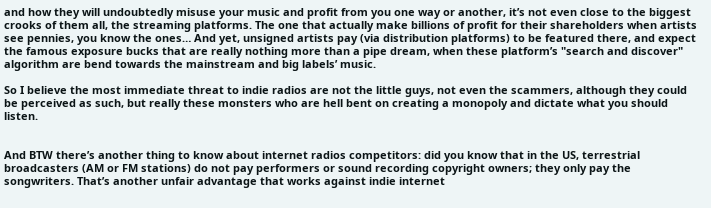and how they will undoubtedly misuse your music and profit from you one way or another, it’s not even close to the biggest crooks of them all, the streaming platforms. The one that actually make billions of profit for their shareholders when artists see pennies, you know the ones… And yet, unsigned artists pay (via distribution platforms) to be featured there, and expect the famous exposure bucks that are really nothing more than a pipe dream, when these platform’s "search and discover" algorithm are bend towards the mainstream and big labels’ music.

So I believe the most immediate threat to indie radios are not the little guys, not even the scammers, although they could be perceived as such, but really these monsters who are hell bent on creating a monopoly and dictate what you should listen.


And BTW there’s another thing to know about internet radios competitors: did you know that in the US, terrestrial broadcasters (AM or FM stations) do not pay performers or sound recording copyright owners; they only pay the songwriters. That’s another unfair advantage that works against indie internet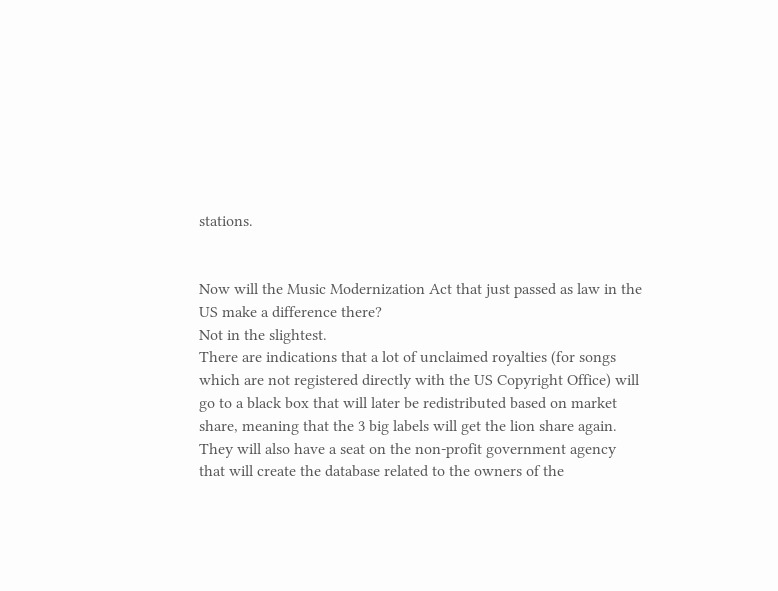stations.


Now will the Music Modernization Act that just passed as law in the US make a difference there?
Not in the slightest.
There are indications that a lot of unclaimed royalties (for songs which are not registered directly with the US Copyright Office) will go to a black box that will later be redistributed based on market share, meaning that the 3 big labels will get the lion share again. They will also have a seat on the non-profit government agency that will create the database related to the owners of the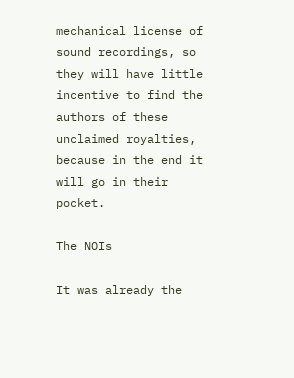mechanical license of sound recordings, so they will have little incentive to find the authors of these unclaimed royalties, because in the end it will go in their pocket.

The NOIs

It was already the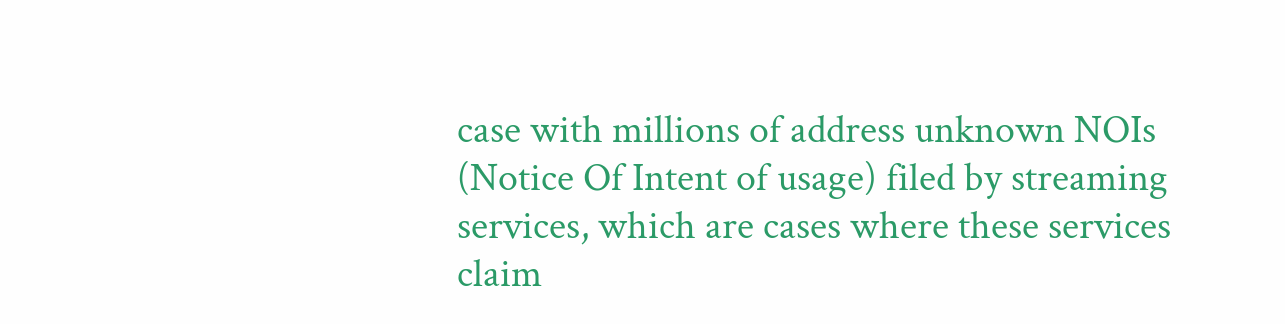case with millions of address unknown NOIs (Notice Of Intent of usage) filed by streaming services, which are cases where these services claim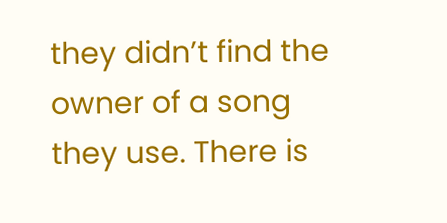they didn’t find the owner of a song they use. There is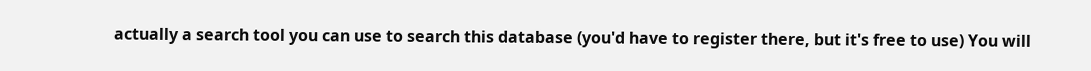actually a search tool you can use to search this database (you'd have to register there, but it's free to use) You will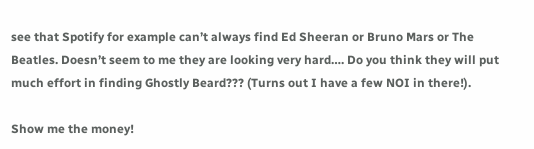see that Spotify for example can’t always find Ed Sheeran or Bruno Mars or The Beatles. Doesn’t seem to me they are looking very hard…. Do you think they will put much effort in finding Ghostly Beard??? (Turns out I have a few NOI in there!).

Show me the money!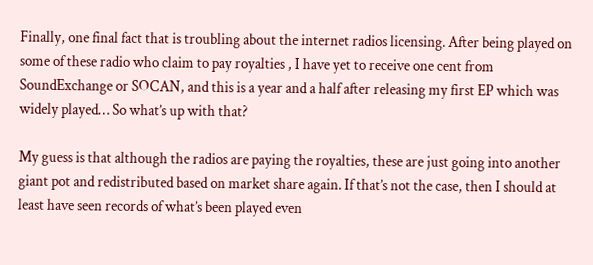Finally, one final fact that is troubling about the internet radios licensing. After being played on some of these radio who claim to pay royalties , I have yet to receive one cent from SoundExchange or SOCAN, and this is a year and a half after releasing my first EP which was widely played… So what’s up with that?

My guess is that although the radios are paying the royalties, these are just going into another giant pot and redistributed based on market share again. If that’s not the case, then I should at least have seen records of what’s been played even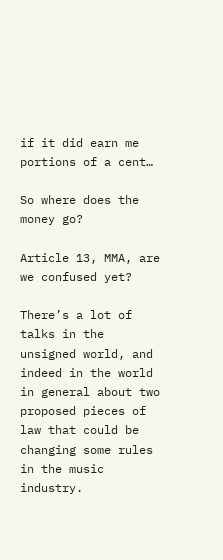if it did earn me portions of a cent…

So where does the money go?

Article 13, MMA, are we confused yet?

There’s a lot of talks in the unsigned world, and indeed in the world in general about two proposed pieces of law that could be changing some rules in the music industry.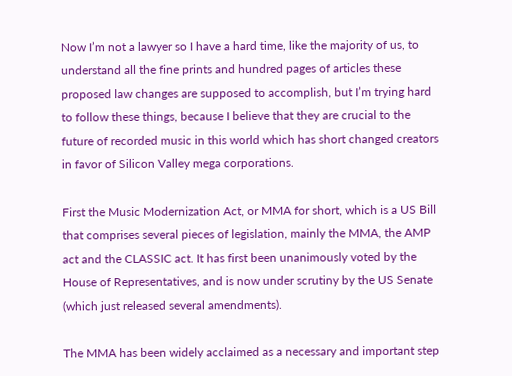Now I’m not a lawyer so I have a hard time, like the majority of us, to understand all the fine prints and hundred pages of articles these proposed law changes are supposed to accomplish, but I’m trying hard to follow these things, because I believe that they are crucial to the future of recorded music in this world which has short changed creators in favor of Silicon Valley mega corporations.

First the Music Modernization Act, or MMA for short, which is a US Bill that comprises several pieces of legislation, mainly the MMA, the AMP act and the CLASSIC act. It has first been unanimously voted by the House of Representatives, and is now under scrutiny by the US Senate (which just released several amendments).

The MMA has been widely acclaimed as a necessary and important step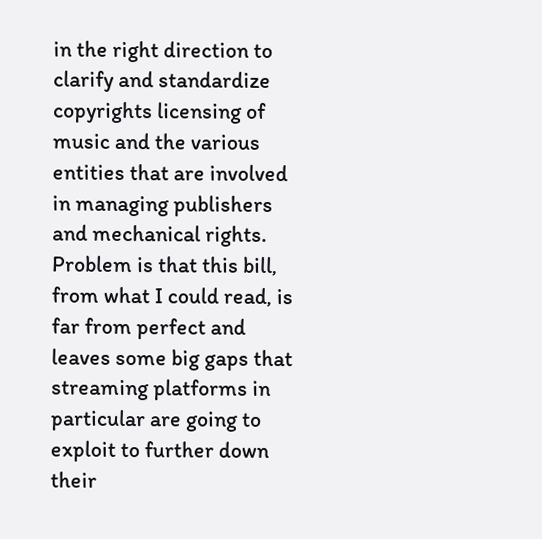in the right direction to clarify and standardize copyrights licensing of music and the various entities that are involved in managing publishers and mechanical rights. Problem is that this bill, from what I could read, is far from perfect and leaves some big gaps that streaming platforms in particular are going to exploit to further down their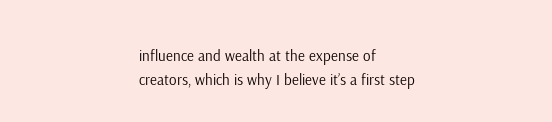influence and wealth at the expense of creators, which is why I believe it’s a first step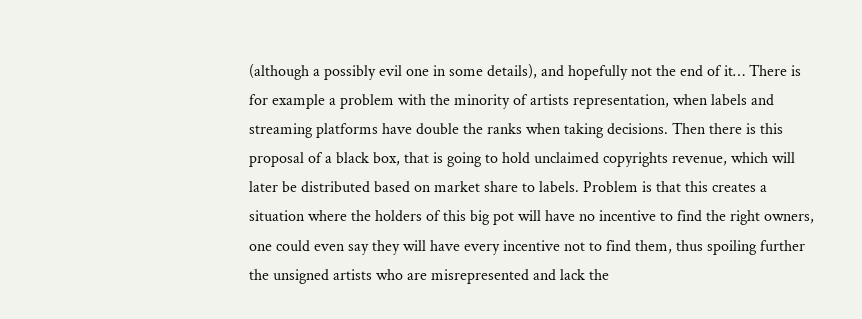(although a possibly evil one in some details), and hopefully not the end of it… There is for example a problem with the minority of artists representation, when labels and streaming platforms have double the ranks when taking decisions. Then there is this proposal of a black box, that is going to hold unclaimed copyrights revenue, which will later be distributed based on market share to labels. Problem is that this creates a situation where the holders of this big pot will have no incentive to find the right owners, one could even say they will have every incentive not to find them, thus spoiling further the unsigned artists who are misrepresented and lack the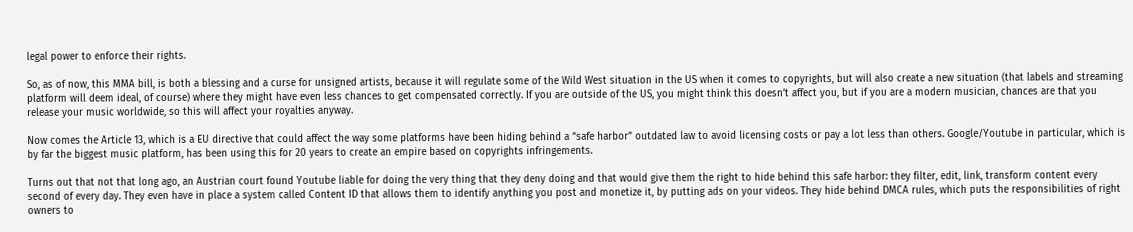legal power to enforce their rights.

So, as of now, this MMA bill, is both a blessing and a curse for unsigned artists, because it will regulate some of the Wild West situation in the US when it comes to copyrights, but will also create a new situation (that labels and streaming platform will deem ideal, of course) where they might have even less chances to get compensated correctly. If you are outside of the US, you might think this doesn’t affect you, but if you are a modern musician, chances are that you release your music worldwide, so this will affect your royalties anyway.

Now comes the Article 13, which is a EU directive that could affect the way some platforms have been hiding behind a “safe harbor” outdated law to avoid licensing costs or pay a lot less than others. Google/Youtube in particular, which is by far the biggest music platform, has been using this for 20 years to create an empire based on copyrights infringements.

Turns out that not that long ago, an Austrian court found Youtube liable for doing the very thing that they deny doing and that would give them the right to hide behind this safe harbor: they filter, edit, link, transform content every second of every day. They even have in place a system called Content ID that allows them to identify anything you post and monetize it, by putting ads on your videos. They hide behind DMCA rules, which puts the responsibilities of right owners to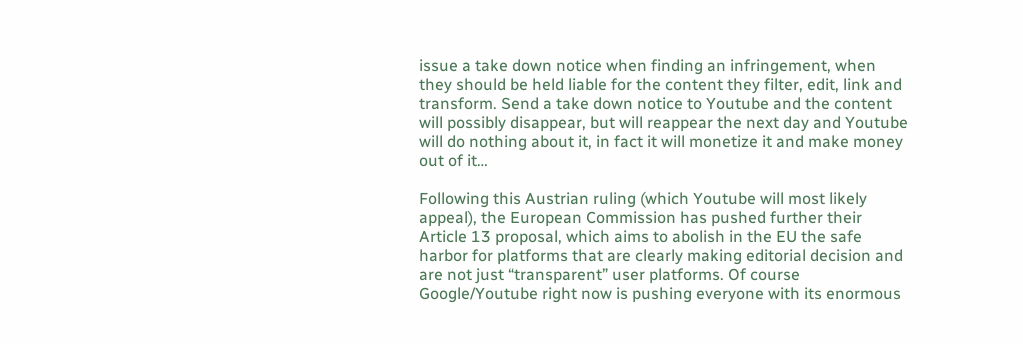issue a take down notice when finding an infringement, when they should be held liable for the content they filter, edit, link and transform. Send a take down notice to Youtube and the content will possibly disappear, but will reappear the next day and Youtube will do nothing about it, in fact it will monetize it and make money out of it…

Following this Austrian ruling (which Youtube will most likely appeal), the European Commission has pushed further their Article 13 proposal, which aims to abolish in the EU the safe harbor for platforms that are clearly making editorial decision and are not just “transparent” user platforms. Of course Google/Youtube right now is pushing everyone with its enormous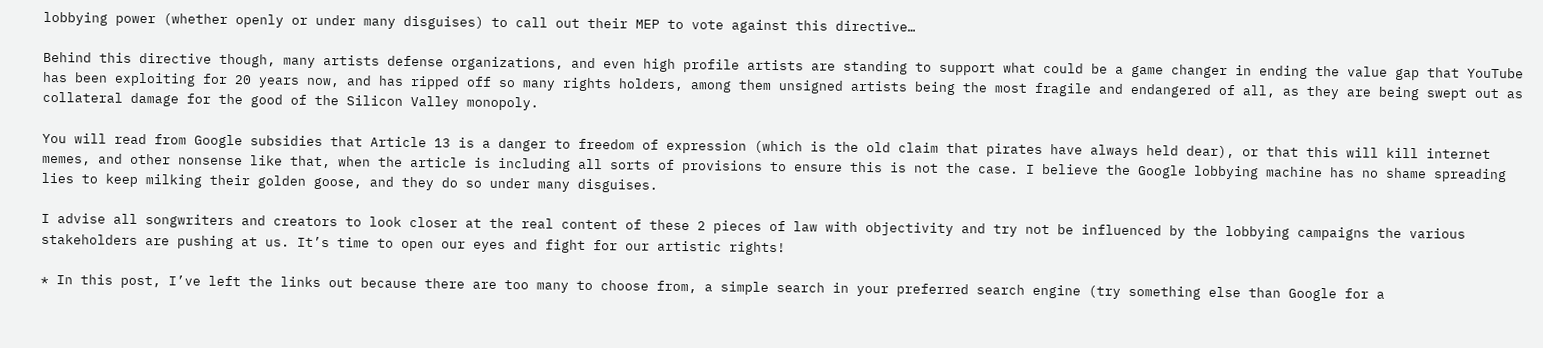lobbying power (whether openly or under many disguises) to call out their MEP to vote against this directive…

Behind this directive though, many artists defense organizations, and even high profile artists are standing to support what could be a game changer in ending the value gap that YouTube has been exploiting for 20 years now, and has ripped off so many rights holders, among them unsigned artists being the most fragile and endangered of all, as they are being swept out as collateral damage for the good of the Silicon Valley monopoly.

You will read from Google subsidies that Article 13 is a danger to freedom of expression (which is the old claim that pirates have always held dear), or that this will kill internet memes, and other nonsense like that, when the article is including all sorts of provisions to ensure this is not the case. I believe the Google lobbying machine has no shame spreading lies to keep milking their golden goose, and they do so under many disguises.

I advise all songwriters and creators to look closer at the real content of these 2 pieces of law with objectivity and try not be influenced by the lobbying campaigns the various stakeholders are pushing at us. It’s time to open our eyes and fight for our artistic rights!

* In this post, I’ve left the links out because there are too many to choose from, a simple search in your preferred search engine (try something else than Google for a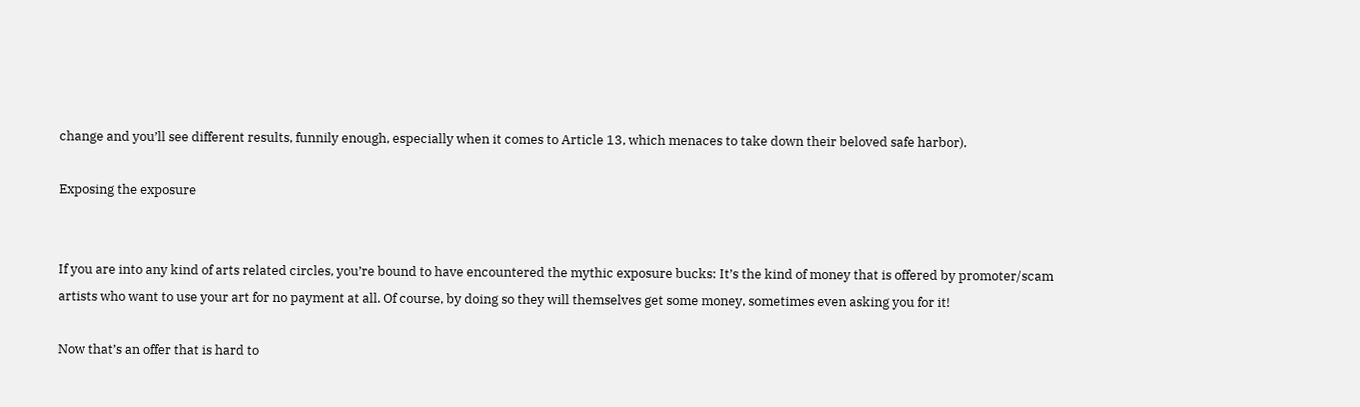change and you’ll see different results, funnily enough, especially when it comes to Article 13, which menaces to take down their beloved safe harbor).

Exposing the exposure


If you are into any kind of arts related circles, you’re bound to have encountered the mythic exposure bucks: It’s the kind of money that is offered by promoter/scam artists who want to use your art for no payment at all. Of course, by doing so they will themselves get some money, sometimes even asking you for it!

Now that’s an offer that is hard to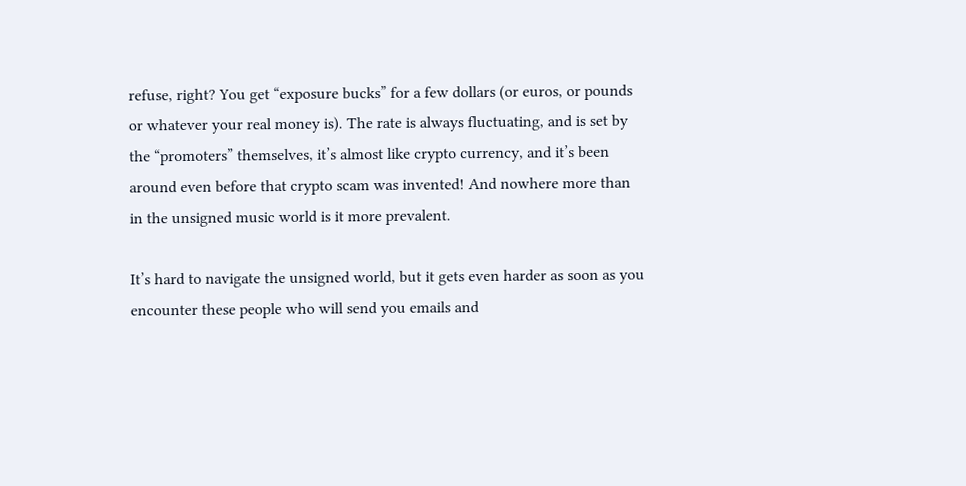refuse, right? You get “exposure bucks” for a few dollars (or euros, or pounds or whatever your real money is). The rate is always fluctuating, and is set by the “promoters” themselves, it’s almost like crypto currency, and it’s been around even before that crypto scam was invented! And nowhere more than in the unsigned music world is it more prevalent.

It’s hard to navigate the unsigned world, but it gets even harder as soon as you encounter these people who will send you emails and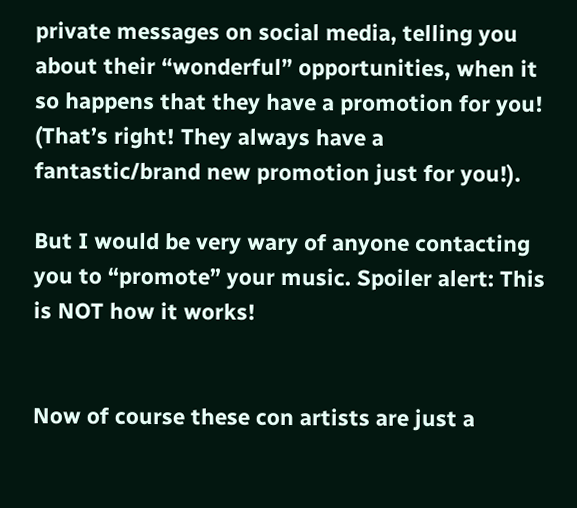private messages on social media, telling you about their “wonderful” opportunities, when it so happens that they have a promotion for you! (That’s right! They always have a fantastic/brand new promotion just for you!).

But I would be very wary of anyone contacting you to “promote” your music. Spoiler alert: This is NOT how it works!


Now of course these con artists are just a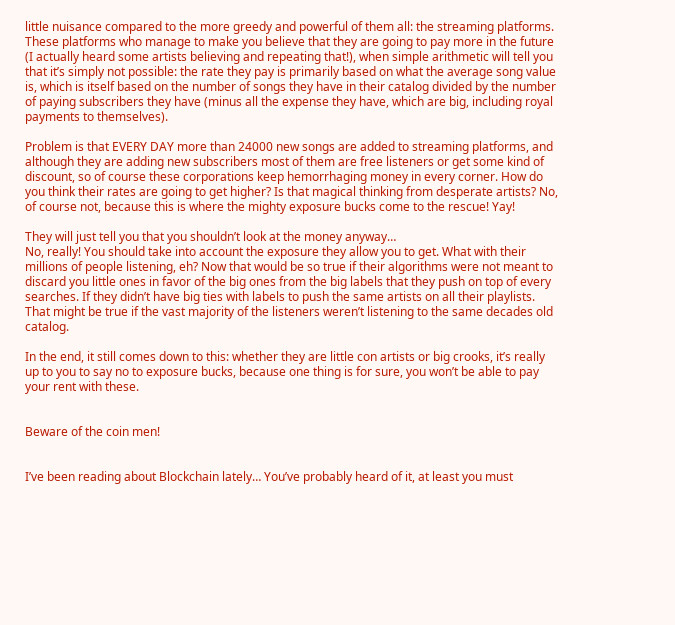little nuisance compared to the more greedy and powerful of them all: the streaming platforms. These platforms who manage to make you believe that they are going to pay more in the future (I actually heard some artists believing and repeating that!), when simple arithmetic will tell you that it’s simply not possible: the rate they pay is primarily based on what the average song value is, which is itself based on the number of songs they have in their catalog divided by the number of paying subscribers they have (minus all the expense they have, which are big, including royal payments to themselves).

Problem is that EVERY DAY more than 24000 new songs are added to streaming platforms, and although they are adding new subscribers most of them are free listeners or get some kind of discount, so of course these corporations keep hemorrhaging money in every corner. How do you think their rates are going to get higher? Is that magical thinking from desperate artists? No, of course not, because this is where the mighty exposure bucks come to the rescue! Yay!

They will just tell you that you shouldn’t look at the money anyway…
No, really! You should take into account the exposure they allow you to get. What with their millions of people listening, eh? Now that would be so true if their algorithms were not meant to discard you little ones in favor of the big ones from the big labels that they push on top of every searches. If they didn’t have big ties with labels to push the same artists on all their playlists. That might be true if the vast majority of the listeners weren’t listening to the same decades old catalog.

In the end, it still comes down to this: whether they are little con artists or big crooks, it’s really up to you to say no to exposure bucks, because one thing is for sure, you won’t be able to pay your rent with these.


Beware of the coin men!


I’ve been reading about Blockchain lately… You’ve probably heard of it, at least you must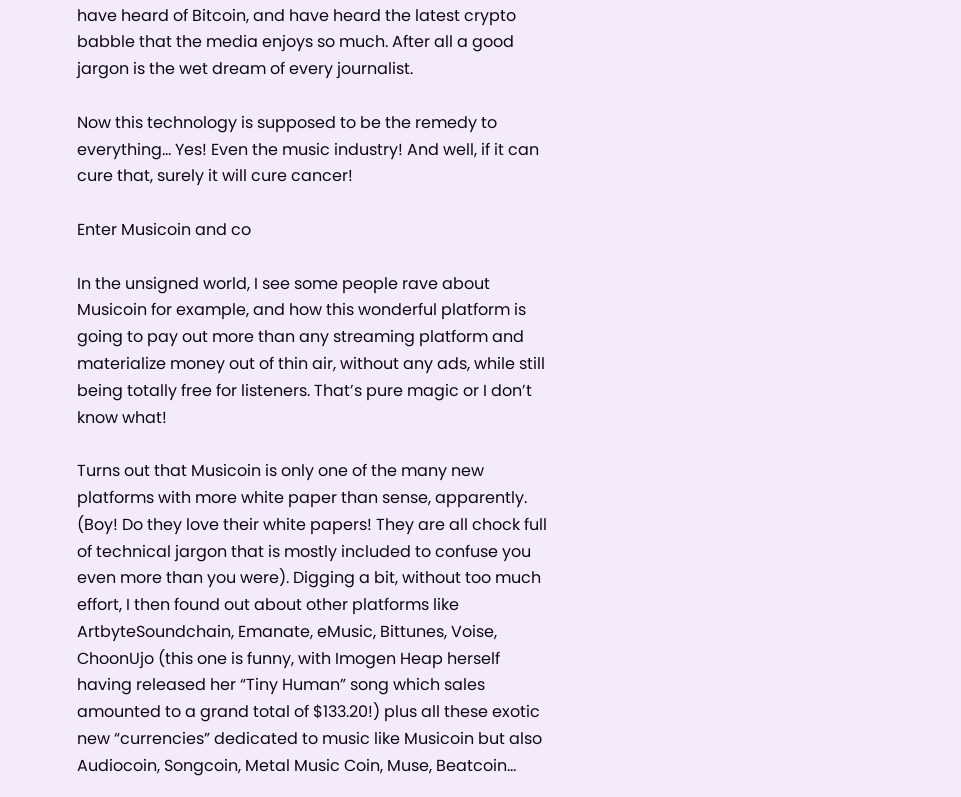have heard of Bitcoin, and have heard the latest crypto babble that the media enjoys so much. After all a good jargon is the wet dream of every journalist.

Now this technology is supposed to be the remedy to everything… Yes! Even the music industry! And well, if it can cure that, surely it will cure cancer!

Enter Musicoin and co

In the unsigned world, I see some people rave about Musicoin for example, and how this wonderful platform is going to pay out more than any streaming platform and materialize money out of thin air, without any ads, while still being totally free for listeners. That’s pure magic or I don’t know what!

Turns out that Musicoin is only one of the many new platforms with more white paper than sense, apparently. (Boy! Do they love their white papers! They are all chock full of technical jargon that is mostly included to confuse you even more than you were). Digging a bit, without too much effort, I then found out about other platforms like ArtbyteSoundchain, Emanate, eMusic, Bittunes, Voise, ChoonUjo (this one is funny, with Imogen Heap herself having released her “Tiny Human” song which sales amounted to a grand total of $133.20!) plus all these exotic new “currencies” dedicated to music like Musicoin but also Audiocoin, Songcoin, Metal Music Coin, Muse, Beatcoin…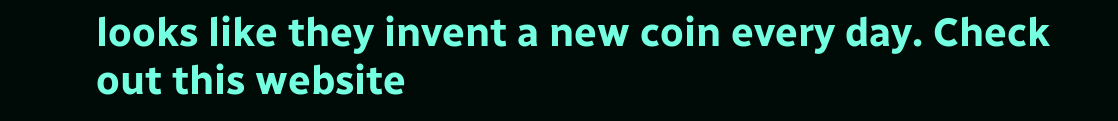looks like they invent a new coin every day. Check out this website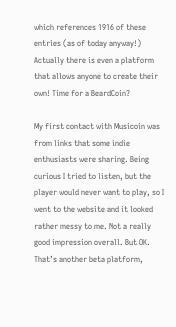which references 1916 of these entries (as of today anyway!) Actually there is even a platform that allows anyone to create their own! Time for a BeardCoin?

My first contact with Musicoin was from links that some indie enthusiasts were sharing. Being curious I tried to listen, but the player would never want to play, so I went to the website and it looked rather messy to me. Not a really good impression overall. But OK. That’s another beta platform,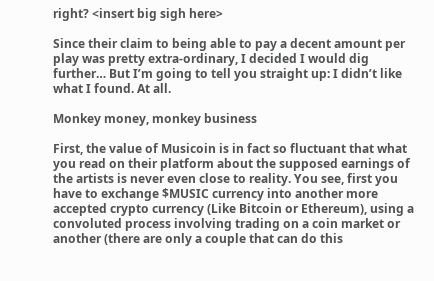right? <insert big sigh here>

Since their claim to being able to pay a decent amount per play was pretty extra-ordinary, I decided I would dig further… But I’m going to tell you straight up: I didn’t like what I found. At all.

Monkey money, monkey business

First, the value of Musicoin is in fact so fluctuant that what you read on their platform about the supposed earnings of the artists is never even close to reality. You see, first you have to exchange $MUSIC currency into another more accepted crypto currency (Like Bitcoin or Ethereum), using a convoluted process involving trading on a coin market or another (there are only a couple that can do this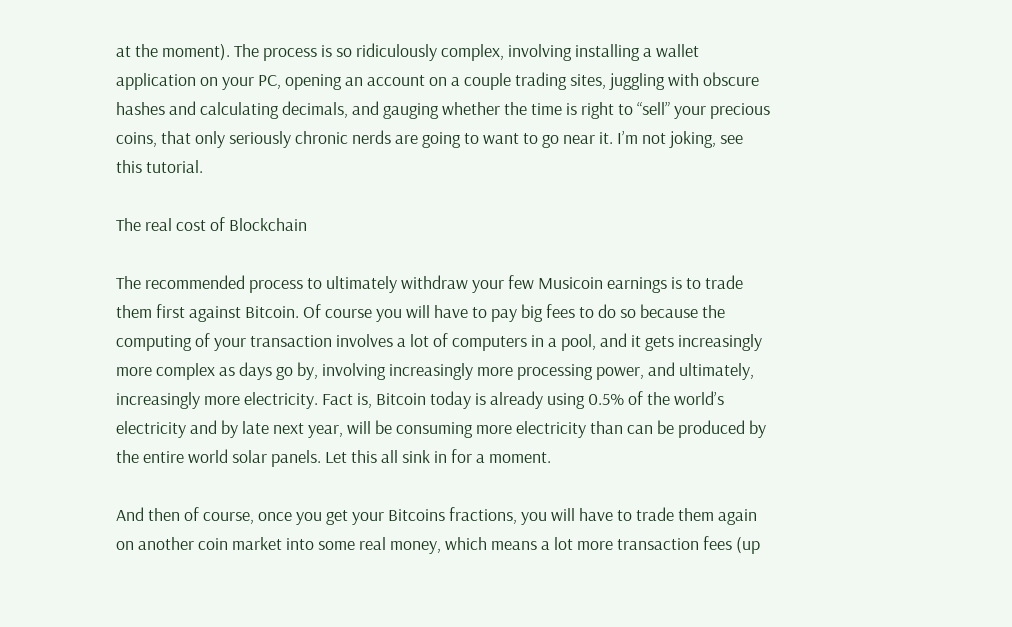at the moment). The process is so ridiculously complex, involving installing a wallet application on your PC, opening an account on a couple trading sites, juggling with obscure hashes and calculating decimals, and gauging whether the time is right to “sell” your precious coins, that only seriously chronic nerds are going to want to go near it. I’m not joking, see this tutorial.

The real cost of Blockchain

The recommended process to ultimately withdraw your few Musicoin earnings is to trade them first against Bitcoin. Of course you will have to pay big fees to do so because the computing of your transaction involves a lot of computers in a pool, and it gets increasingly more complex as days go by, involving increasingly more processing power, and ultimately, increasingly more electricity. Fact is, Bitcoin today is already using 0.5% of the world’s electricity and by late next year, will be consuming more electricity than can be produced by the entire world solar panels. Let this all sink in for a moment.

And then of course, once you get your Bitcoins fractions, you will have to trade them again on another coin market into some real money, which means a lot more transaction fees (up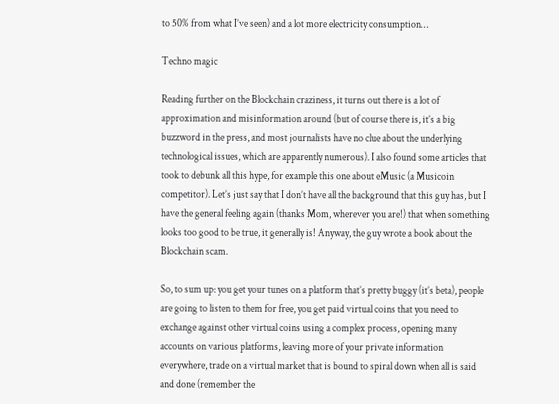to 50% from what I’ve seen) and a lot more electricity consumption…

Techno magic

Reading further on the Blockchain craziness, it turns out there is a lot of approximation and misinformation around (but of course there is, it’s a big buzzword in the press, and most journalists have no clue about the underlying technological issues, which are apparently numerous). I also found some articles that took to debunk all this hype, for example this one about eMusic (a Musicoin competitor). Let’s just say that I don’t have all the background that this guy has, but I have the general feeling again (thanks Mom, wherever you are!) that when something looks too good to be true, it generally is! Anyway, the guy wrote a book about the Blockchain scam.

So, to sum up: you get your tunes on a platform that’s pretty buggy (it’s beta), people are going to listen to them for free, you get paid virtual coins that you need to exchange against other virtual coins using a complex process, opening many accounts on various platforms, leaving more of your private information everywhere, trade on a virtual market that is bound to spiral down when all is said and done (remember the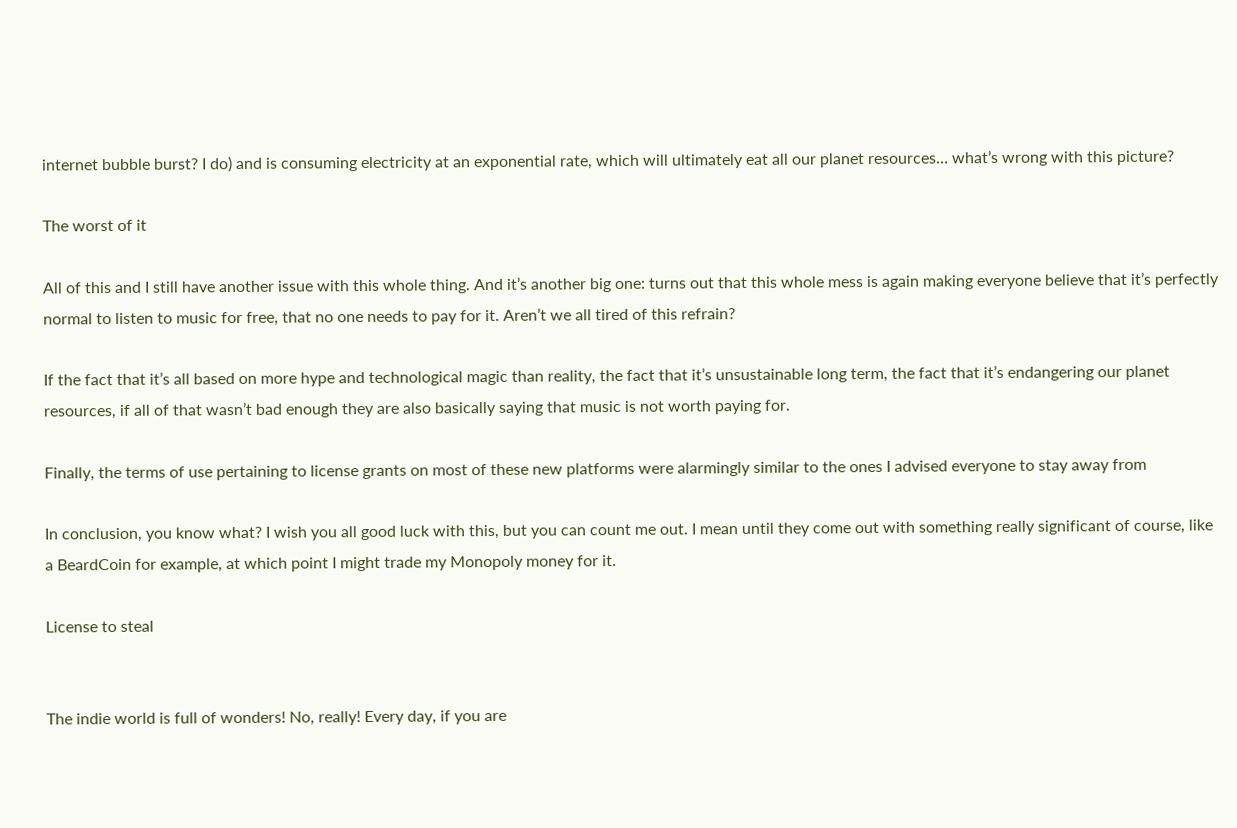internet bubble burst? I do) and is consuming electricity at an exponential rate, which will ultimately eat all our planet resources… what’s wrong with this picture?

The worst of it

All of this and I still have another issue with this whole thing. And it’s another big one: turns out that this whole mess is again making everyone believe that it’s perfectly normal to listen to music for free, that no one needs to pay for it. Aren’t we all tired of this refrain?

If the fact that it’s all based on more hype and technological magic than reality, the fact that it’s unsustainable long term, the fact that it’s endangering our planet resources, if all of that wasn’t bad enough they are also basically saying that music is not worth paying for.

Finally, the terms of use pertaining to license grants on most of these new platforms were alarmingly similar to the ones I advised everyone to stay away from

In conclusion, you know what? I wish you all good luck with this, but you can count me out. I mean until they come out with something really significant of course, like a BeardCoin for example, at which point I might trade my Monopoly money for it.

License to steal


The indie world is full of wonders! No, really! Every day, if you are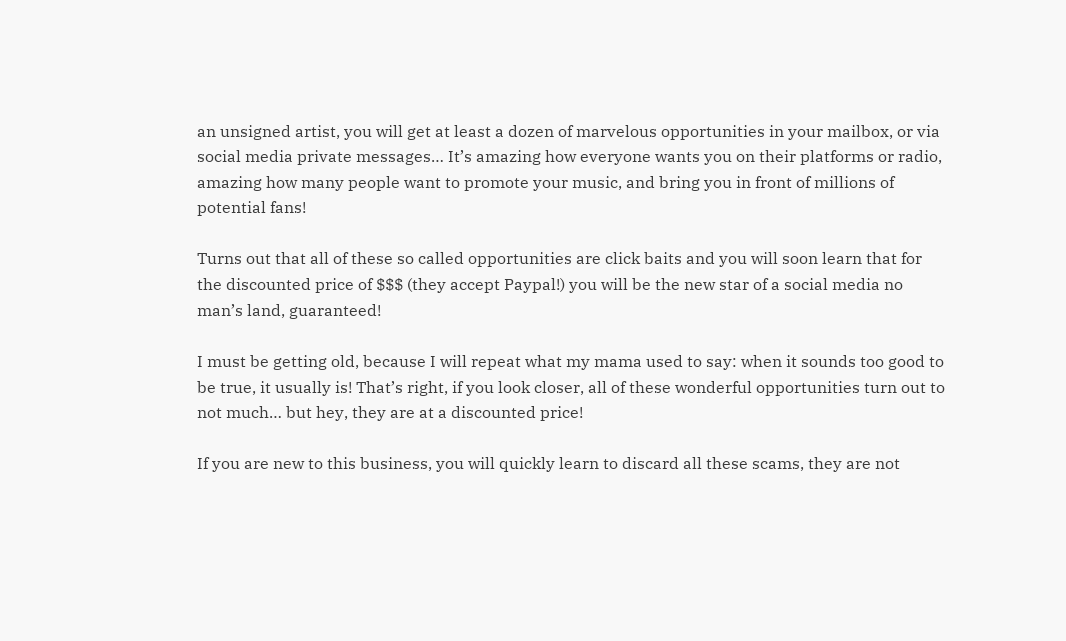an unsigned artist, you will get at least a dozen of marvelous opportunities in your mailbox, or via social media private messages… It’s amazing how everyone wants you on their platforms or radio, amazing how many people want to promote your music, and bring you in front of millions of potential fans!

Turns out that all of these so called opportunities are click baits and you will soon learn that for the discounted price of $$$ (they accept Paypal!) you will be the new star of a social media no man’s land, guaranteed!

I must be getting old, because I will repeat what my mama used to say: when it sounds too good to be true, it usually is! That’s right, if you look closer, all of these wonderful opportunities turn out to not much… but hey, they are at a discounted price!

If you are new to this business, you will quickly learn to discard all these scams, they are not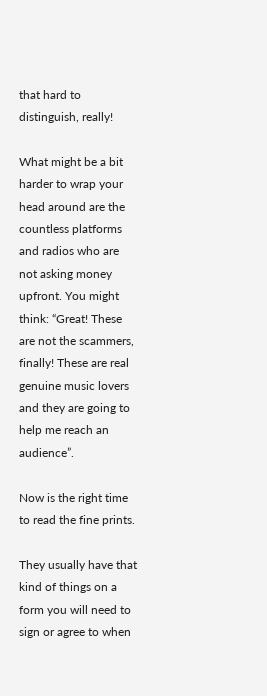that hard to distinguish, really!

What might be a bit harder to wrap your head around are the countless platforms and radios who are not asking money upfront. You might think: “Great! These are not the scammers, finally! These are real genuine music lovers and they are going to help me reach an audience”.

Now is the right time to read the fine prints.

They usually have that kind of things on a form you will need to sign or agree to when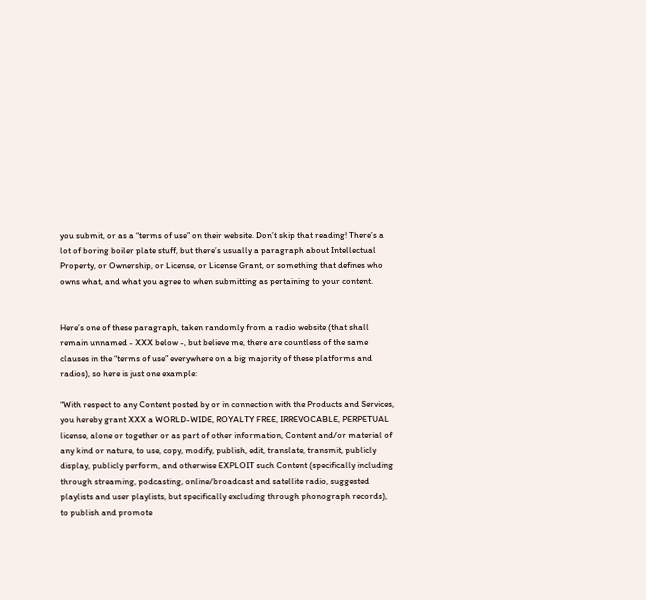you submit, or as a “terms of use” on their website. Don’t skip that reading! There’s a lot of boring boiler plate stuff, but there’s usually a paragraph about Intellectual Property, or Ownership, or License, or License Grant, or something that defines who owns what, and what you agree to when submitting as pertaining to your content.


Here’s one of these paragraph, taken randomly from a radio website (that shall remain unnamed - XXX below -, but believe me, there are countless of the same clauses in the “terms of use” everywhere on a big majority of these platforms and radios), so here is just one example:

“With respect to any Content posted by or in connection with the Products and Services, you hereby grant XXX a WORLD-WIDE, ROYALTY FREE, IRREVOCABLE, PERPETUAL license, alone or together or as part of other information, Content and/or material of any kind or nature, to use, copy, modify, publish, edit, translate, transmit, publicly display, publicly perform, and otherwise EXPLOIT such Content (specifically including through streaming, podcasting, online/broadcast and satellite radio, suggested playlists and user playlists, but specifically excluding through phonograph records), to publish and promote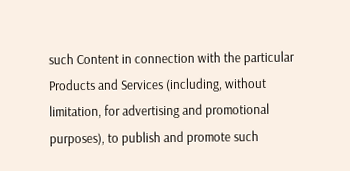such Content in connection with the particular Products and Services (including, without limitation, for advertising and promotional purposes), to publish and promote such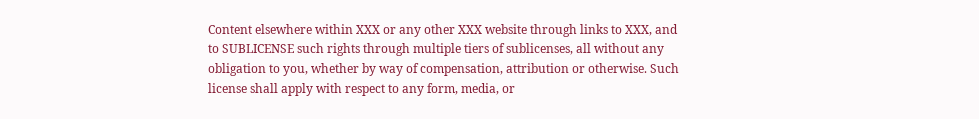Content elsewhere within XXX or any other XXX website through links to XXX, and to SUBLICENSE such rights through multiple tiers of sublicenses, all without any obligation to you, whether by way of compensation, attribution or otherwise. Such license shall apply with respect to any form, media, or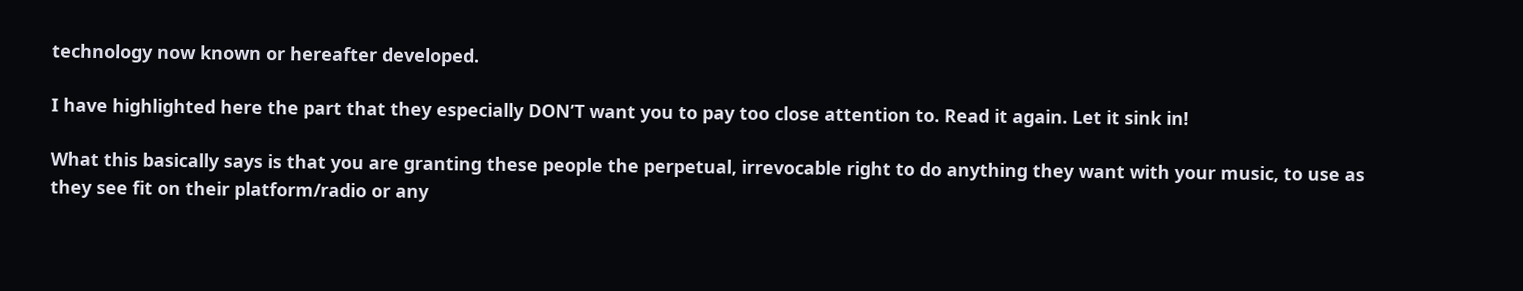technology now known or hereafter developed.

I have highlighted here the part that they especially DON’T want you to pay too close attention to. Read it again. Let it sink in!

What this basically says is that you are granting these people the perpetual, irrevocable right to do anything they want with your music, to use as they see fit on their platform/radio or any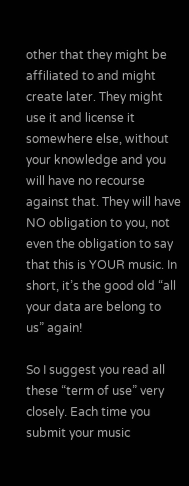other that they might be affiliated to and might create later. They might use it and license it somewhere else, without your knowledge and you will have no recourse against that. They will have NO obligation to you, not even the obligation to say that this is YOUR music. In short, it’s the good old “all your data are belong to us” again!

So I suggest you read all these “term of use” very closely. Each time you submit your music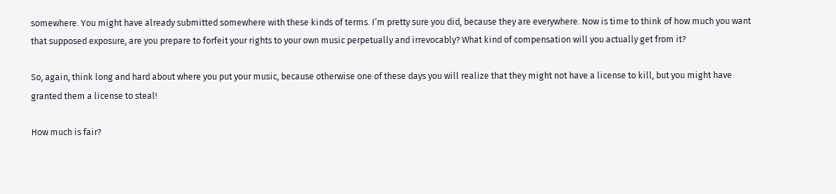somewhere. You might have already submitted somewhere with these kinds of terms. I’m pretty sure you did, because they are everywhere. Now is time to think of how much you want that supposed exposure, are you prepare to forfeit your rights to your own music perpetually and irrevocably? What kind of compensation will you actually get from it?

So, again, think long and hard about where you put your music, because otherwise one of these days you will realize that they might not have a license to kill, but you might have granted them a license to steal!

How much is fair?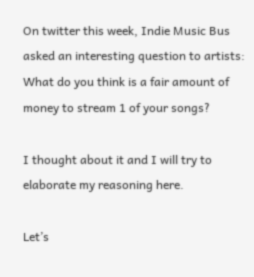On twitter this week, Indie Music Bus asked an interesting question to artists: What do you think is a fair amount of money to stream 1 of your songs?

I thought about it and I will try to elaborate my reasoning here.

Let’s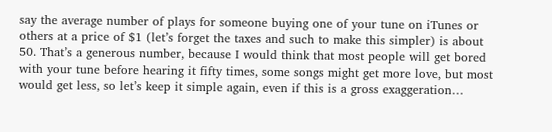say the average number of plays for someone buying one of your tune on iTunes or others at a price of $1 (let’s forget the taxes and such to make this simpler) is about 50. That’s a generous number, because I would think that most people will get bored with your tune before hearing it fifty times, some songs might get more love, but most would get less, so let’s keep it simple again, even if this is a gross exaggeration…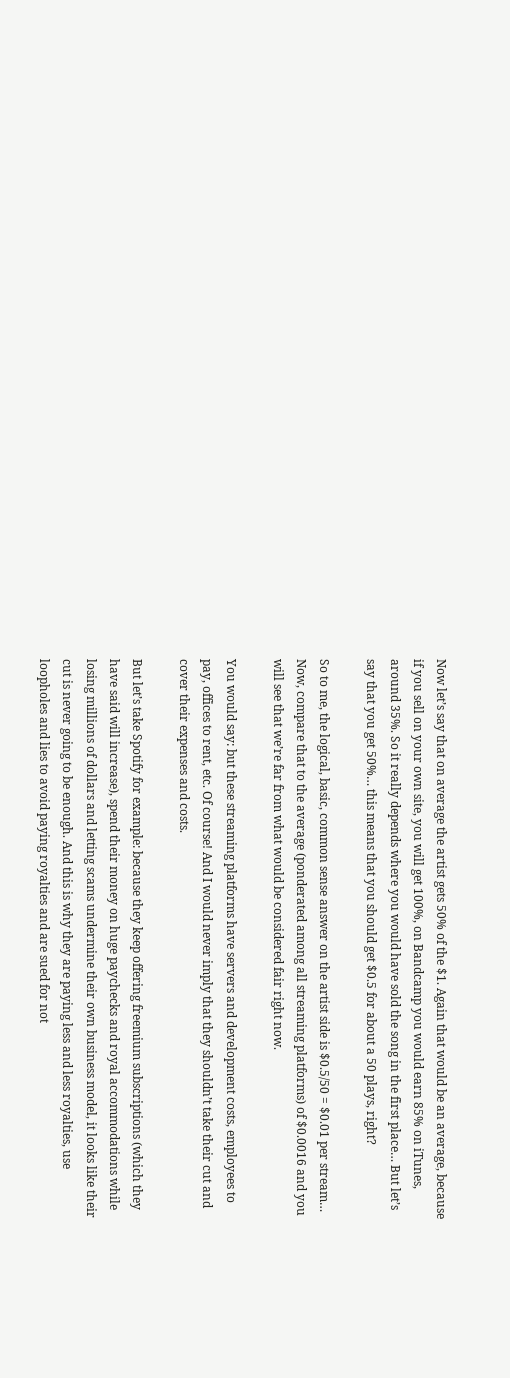Now let’s say that on average the artist gets 50% of the $1. Again that would be an average, because if you sell on your own site, you will get 100%, on Bandcamp you would earn 85% on iTunes, around 35%. So it really depends where you would have sold the song in the first place… But let’s say that you get 50%… this means that you should get $0.5 for about a 50 plays, right?

So to me, the logical, basic, common sense answer on the artist side is $0.5/50 = $0.01 per stream… Now, compare that to the average (ponderated among all streaming platforms) of $0.0016 and you will see that we’re far from what would be considered fair right now.

You would say: but these streaming platforms have servers and development costs, employees to pay, offices to rent, etc. Of course! And I would never imply that they shouldn’t take their cut and cover their expenses and costs.

But let’s take Spotify for example: because they keep offering freemium subscriptions (which they have said will increase), spend their money on huge paychecks and royal accommodations while losing millions of dollars and letting scams undermine their own business model, it looks like their cut is never going to be enough. And this is why they are paying less and less royalties, use loopholes and lies to avoid paying royalties and are sued for not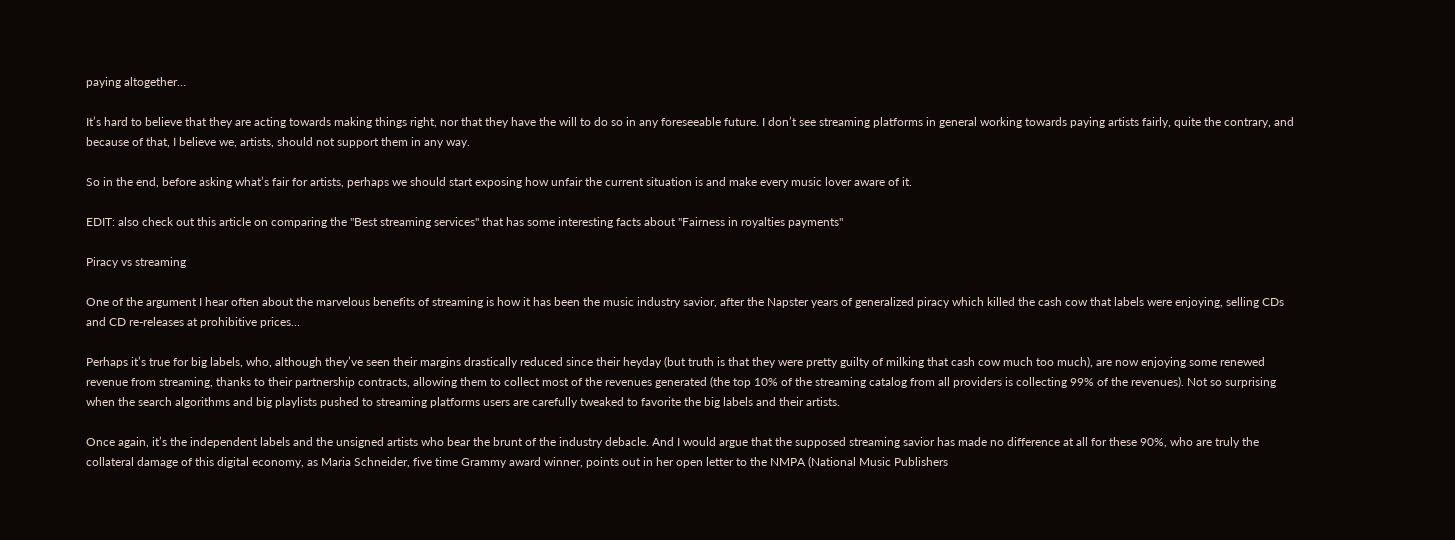paying altogether…

It’s hard to believe that they are acting towards making things right, nor that they have the will to do so in any foreseeable future. I don’t see streaming platforms in general working towards paying artists fairly, quite the contrary, and because of that, I believe we, artists, should not support them in any way.

So in the end, before asking what’s fair for artists, perhaps we should start exposing how unfair the current situation is and make every music lover aware of it.

EDIT: also check out this article on comparing the "Best streaming services" that has some interesting facts about "Fairness in royalties payments"

Piracy vs streaming

One of the argument I hear often about the marvelous benefits of streaming is how it has been the music industry savior, after the Napster years of generalized piracy which killed the cash cow that labels were enjoying, selling CDs and CD re-releases at prohibitive prices…

Perhaps it’s true for big labels, who, although they’ve seen their margins drastically reduced since their heyday (but truth is that they were pretty guilty of milking that cash cow much too much), are now enjoying some renewed revenue from streaming, thanks to their partnership contracts, allowing them to collect most of the revenues generated (the top 10% of the streaming catalog from all providers is collecting 99% of the revenues). Not so surprising when the search algorithms and big playlists pushed to streaming platforms users are carefully tweaked to favorite the big labels and their artists.

Once again, it’s the independent labels and the unsigned artists who bear the brunt of the industry debacle. And I would argue that the supposed streaming savior has made no difference at all for these 90%, who are truly the collateral damage of this digital economy, as Maria Schneider, five time Grammy award winner, points out in her open letter to the NMPA (National Music Publishers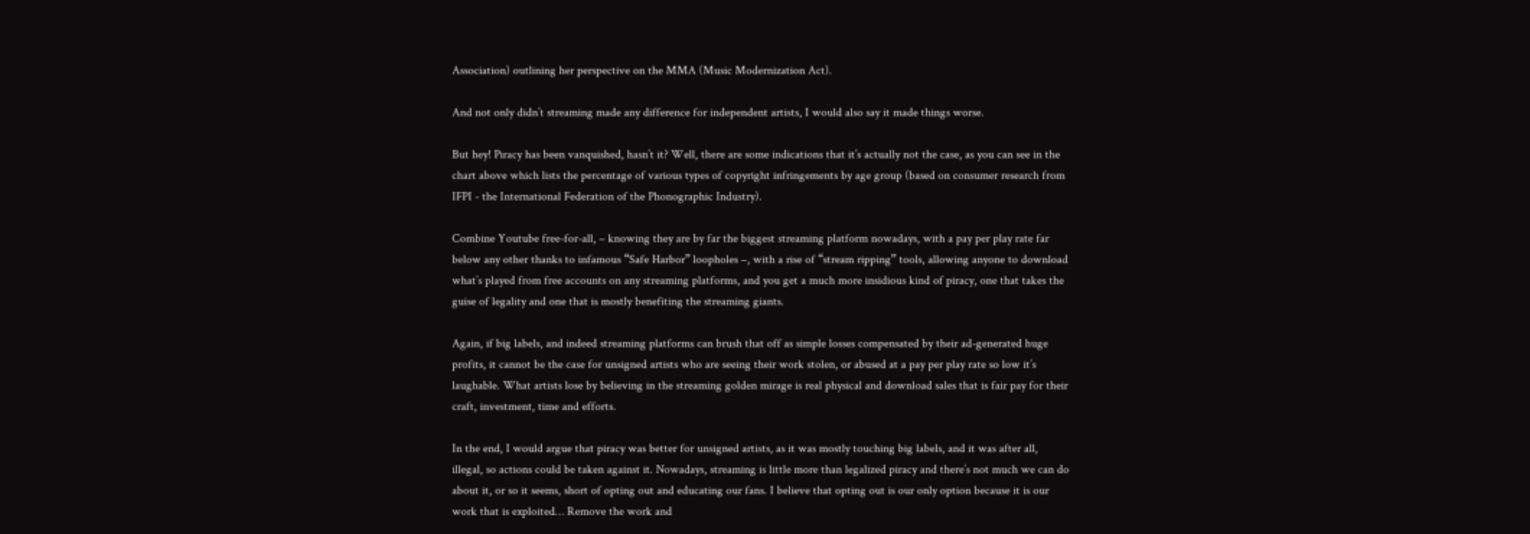Association) outlining her perspective on the MMA (Music Modernization Act).

And not only didn’t streaming made any difference for independent artists, I would also say it made things worse.

But hey! Piracy has been vanquished, hasn’t it? Well, there are some indications that it’s actually not the case, as you can see in the chart above which lists the percentage of various types of copyright infringements by age group (based on consumer research from IFPI - the International Federation of the Phonographic Industry).

Combine Youtube free-for-all, – knowing they are by far the biggest streaming platform nowadays, with a pay per play rate far below any other thanks to infamous “Safe Harbor” loopholes –, with a rise of “stream ripping” tools, allowing anyone to download what’s played from free accounts on any streaming platforms, and you get a much more insidious kind of piracy, one that takes the guise of legality and one that is mostly benefiting the streaming giants.

Again, if big labels, and indeed streaming platforms can brush that off as simple losses compensated by their ad-generated huge profits, it cannot be the case for unsigned artists who are seeing their work stolen, or abused at a pay per play rate so low it’s laughable. What artists lose by believing in the streaming golden mirage is real physical and download sales that is fair pay for their craft, investment, time and efforts.

In the end, I would argue that piracy was better for unsigned artists, as it was mostly touching big labels, and it was after all, illegal, so actions could be taken against it. Nowadays, streaming is little more than legalized piracy and there’s not much we can do about it, or so it seems, short of opting out and educating our fans. I believe that opting out is our only option because it is our work that is exploited… Remove the work and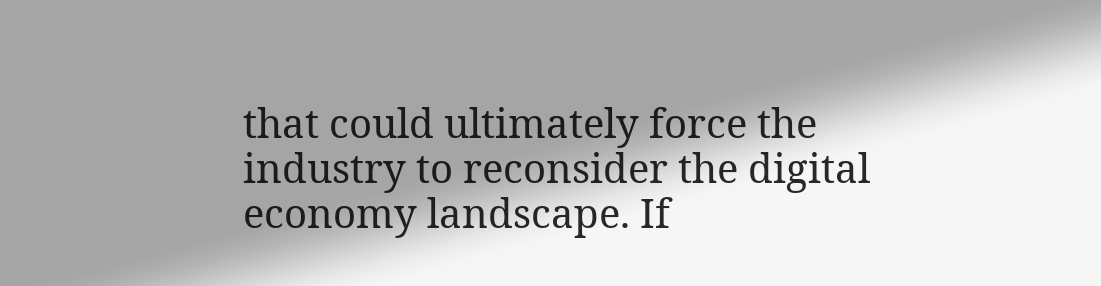that could ultimately force the industry to reconsider the digital economy landscape. If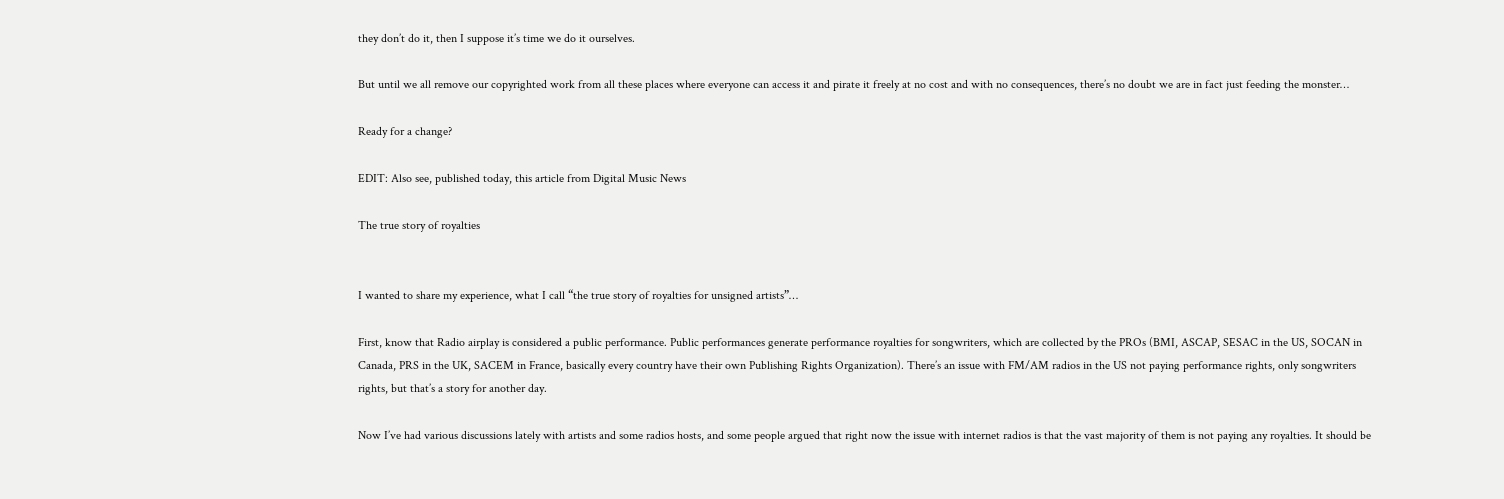they don’t do it, then I suppose it’s time we do it ourselves.

But until we all remove our copyrighted work from all these places where everyone can access it and pirate it freely at no cost and with no consequences, there’s no doubt we are in fact just feeding the monster…

Ready for a change?

EDIT: Also see, published today, this article from Digital Music News

The true story of royalties


I wanted to share my experience, what I call “the true story of royalties for unsigned artists”…

First, know that Radio airplay is considered a public performance. Public performances generate performance royalties for songwriters, which are collected by the PROs (BMI, ASCAP, SESAC in the US, SOCAN in Canada, PRS in the UK, SACEM in France, basically every country have their own Publishing Rights Organization). There’s an issue with FM/AM radios in the US not paying performance rights, only songwriters rights, but that’s a story for another day.

Now I’ve had various discussions lately with artists and some radios hosts, and some people argued that right now the issue with internet radios is that the vast majority of them is not paying any royalties. It should be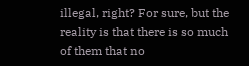illegal, right? For sure, but the reality is that there is so much of them that no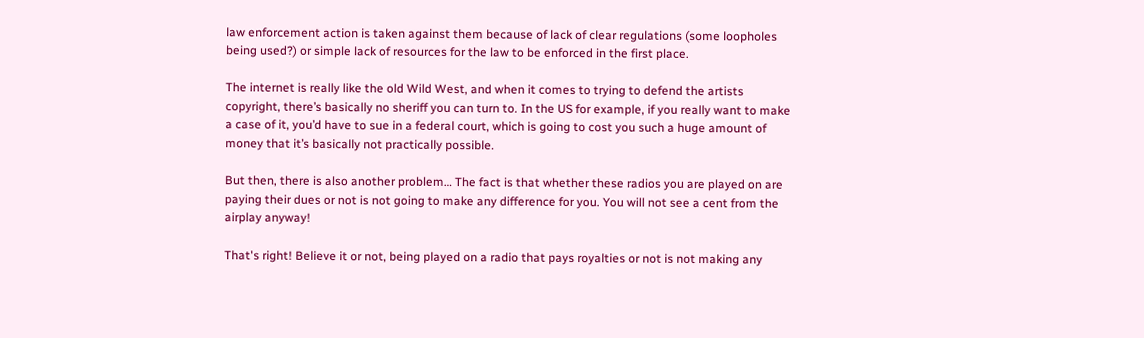law enforcement action is taken against them because of lack of clear regulations (some loopholes being used?) or simple lack of resources for the law to be enforced in the first place.

The internet is really like the old Wild West, and when it comes to trying to defend the artists copyright, there’s basically no sheriff you can turn to. In the US for example, if you really want to make a case of it, you’d have to sue in a federal court, which is going to cost you such a huge amount of money that it’s basically not practically possible.

But then, there is also another problem… The fact is that whether these radios you are played on are paying their dues or not is not going to make any difference for you. You will not see a cent from the airplay anyway!

That's right! Believe it or not, being played on a radio that pays royalties or not is not making any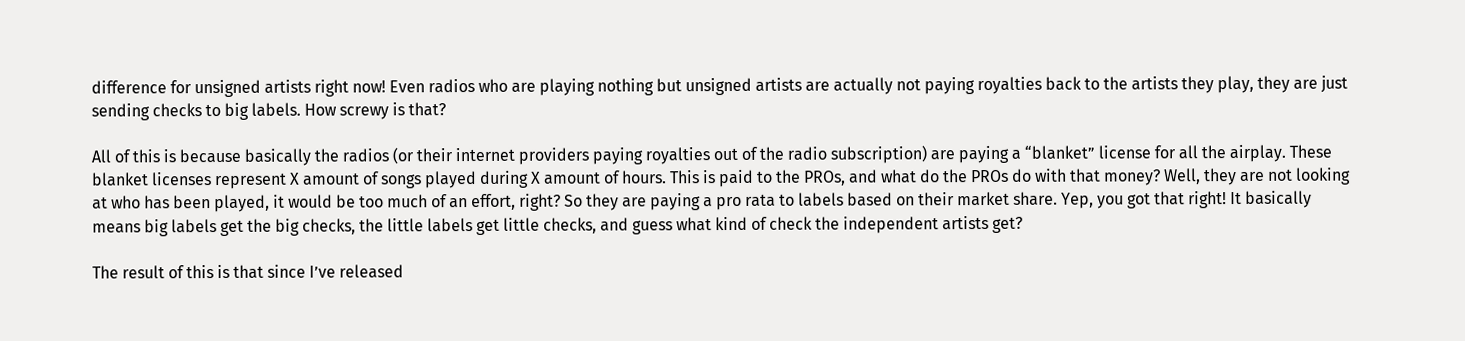difference for unsigned artists right now! Even radios who are playing nothing but unsigned artists are actually not paying royalties back to the artists they play, they are just sending checks to big labels. How screwy is that?

All of this is because basically the radios (or their internet providers paying royalties out of the radio subscription) are paying a “blanket” license for all the airplay. These blanket licenses represent X amount of songs played during X amount of hours. This is paid to the PROs, and what do the PROs do with that money? Well, they are not looking at who has been played, it would be too much of an effort, right? So they are paying a pro rata to labels based on their market share. Yep, you got that right! It basically means big labels get the big checks, the little labels get little checks, and guess what kind of check the independent artists get?

The result of this is that since I’ve released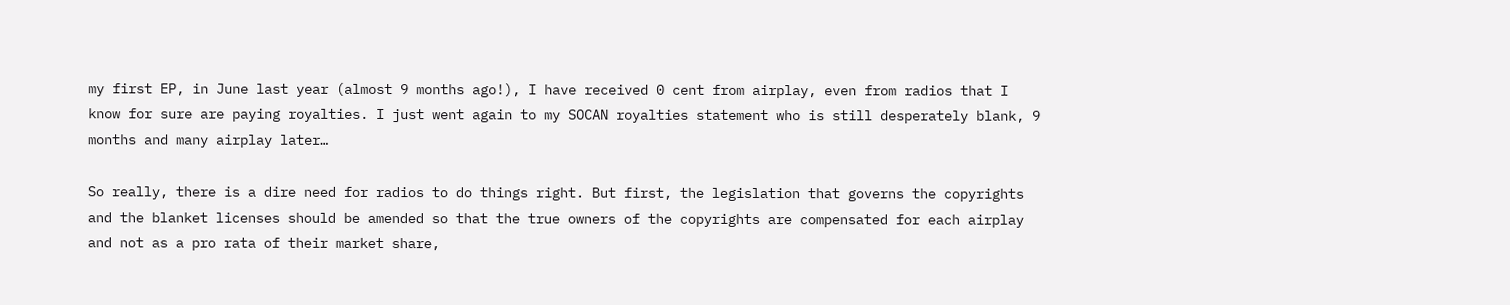my first EP, in June last year (almost 9 months ago!), I have received 0 cent from airplay, even from radios that I know for sure are paying royalties. I just went again to my SOCAN royalties statement who is still desperately blank, 9 months and many airplay later…

So really, there is a dire need for radios to do things right. But first, the legislation that governs the copyrights and the blanket licenses should be amended so that the true owners of the copyrights are compensated for each airplay and not as a pro rata of their market share,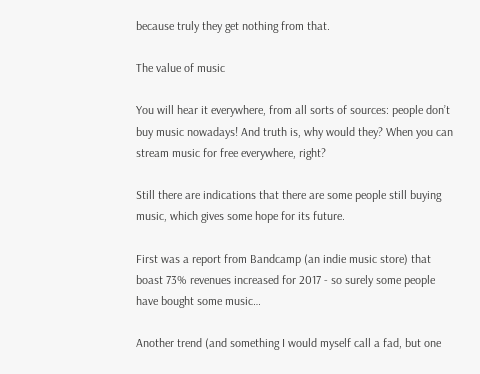because truly they get nothing from that.

The value of music

You will hear it everywhere, from all sorts of sources: people don’t buy music nowadays! And truth is, why would they? When you can stream music for free everywhere, right?

Still there are indications that there are some people still buying music, which gives some hope for its future.

First was a report from Bandcamp (an indie music store) that boast 73% revenues increased for 2017 - so surely some people have bought some music…

Another trend (and something I would myself call a fad, but one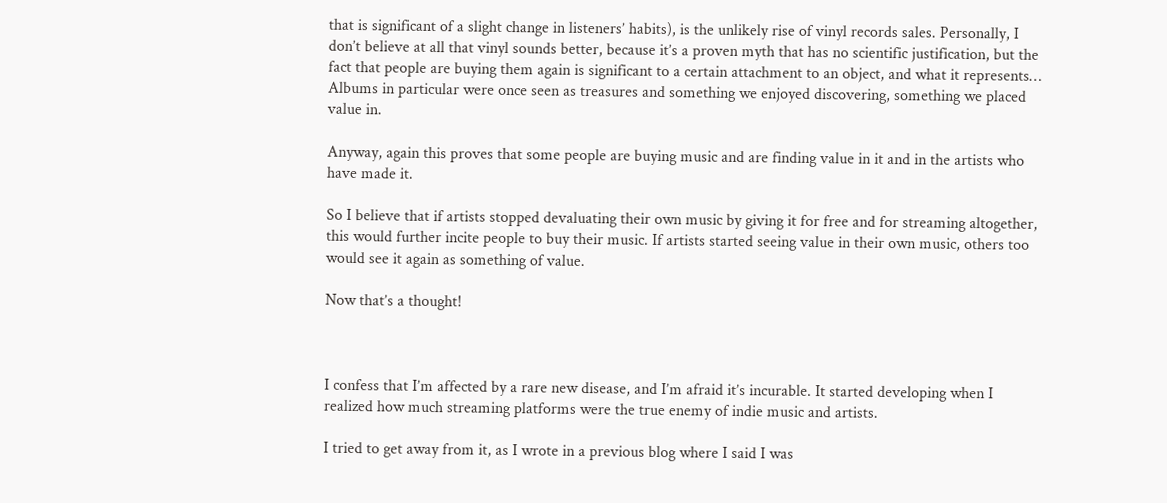that is significant of a slight change in listeners’ habits), is the unlikely rise of vinyl records sales. Personally, I don’t believe at all that vinyl sounds better, because it’s a proven myth that has no scientific justification, but the fact that people are buying them again is significant to a certain attachment to an object, and what it represents… Albums in particular were once seen as treasures and something we enjoyed discovering, something we placed value in.

Anyway, again this proves that some people are buying music and are finding value in it and in the artists who have made it.

So I believe that if artists stopped devaluating their own music by giving it for free and for streaming altogether, this would further incite people to buy their music. If artists started seeing value in their own music, others too would see it again as something of value.

Now that’s a thought!



I confess that I’m affected by a rare new disease, and I’m afraid it’s incurable. It started developing when I realized how much streaming platforms were the true enemy of indie music and artists.

I tried to get away from it, as I wrote in a previous blog where I said I was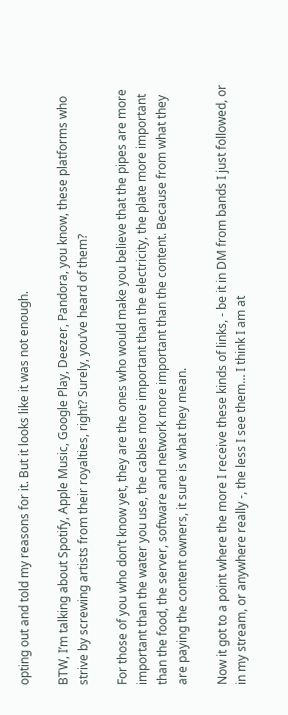opting out and told my reasons for it. But it looks like it was not enough.

BTW, I’m talking about Spotify, Apple Music, Google Play, Deezer, Pandora, you know, these platforms who strive by screwing artists from their royalties, right? Surely, you’ve heard of them?

For those of you who don’t know yet, they are the ones who would make you believe that the pipes are more important than the water you use, the cables more important than the electricity, the plate more important than the food, the server, software and network more important than the content. Because from what they are paying the content owners, it sure is what they mean.

Now it got to a point where the more I receive these kinds of links, - be it in DM from bands I just followed, or in my stream, or anywhere really -, the less I see them… I think I am at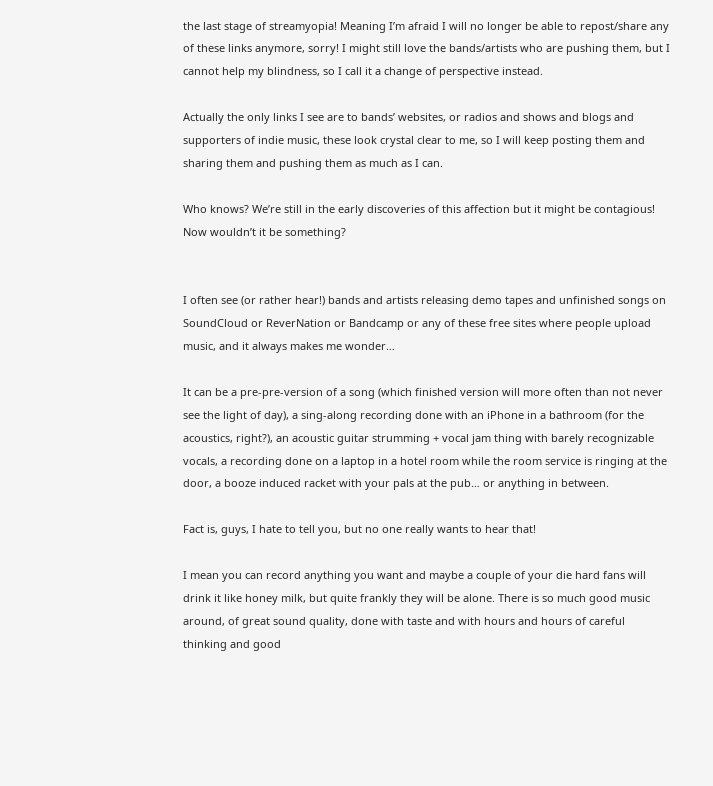the last stage of streamyopia! Meaning I’m afraid I will no longer be able to repost/share any of these links anymore, sorry! I might still love the bands/artists who are pushing them, but I cannot help my blindness, so I call it a change of perspective instead.

Actually the only links I see are to bands’ websites, or radios and shows and blogs and supporters of indie music, these look crystal clear to me, so I will keep posting them and sharing them and pushing them as much as I can.

Who knows? We’re still in the early discoveries of this affection but it might be contagious! Now wouldn’t it be something?


I often see (or rather hear!) bands and artists releasing demo tapes and unfinished songs on SoundCloud or ReverNation or Bandcamp or any of these free sites where people upload music, and it always makes me wonder…

It can be a pre-pre-version of a song (which finished version will more often than not never see the light of day), a sing-along recording done with an iPhone in a bathroom (for the acoustics, right?), an acoustic guitar strumming + vocal jam thing with barely recognizable vocals, a recording done on a laptop in a hotel room while the room service is ringing at the door, a booze induced racket with your pals at the pub… or anything in between.

Fact is, guys, I hate to tell you, but no one really wants to hear that!

I mean you can record anything you want and maybe a couple of your die hard fans will drink it like honey milk, but quite frankly they will be alone. There is so much good music around, of great sound quality, done with taste and with hours and hours of careful thinking and good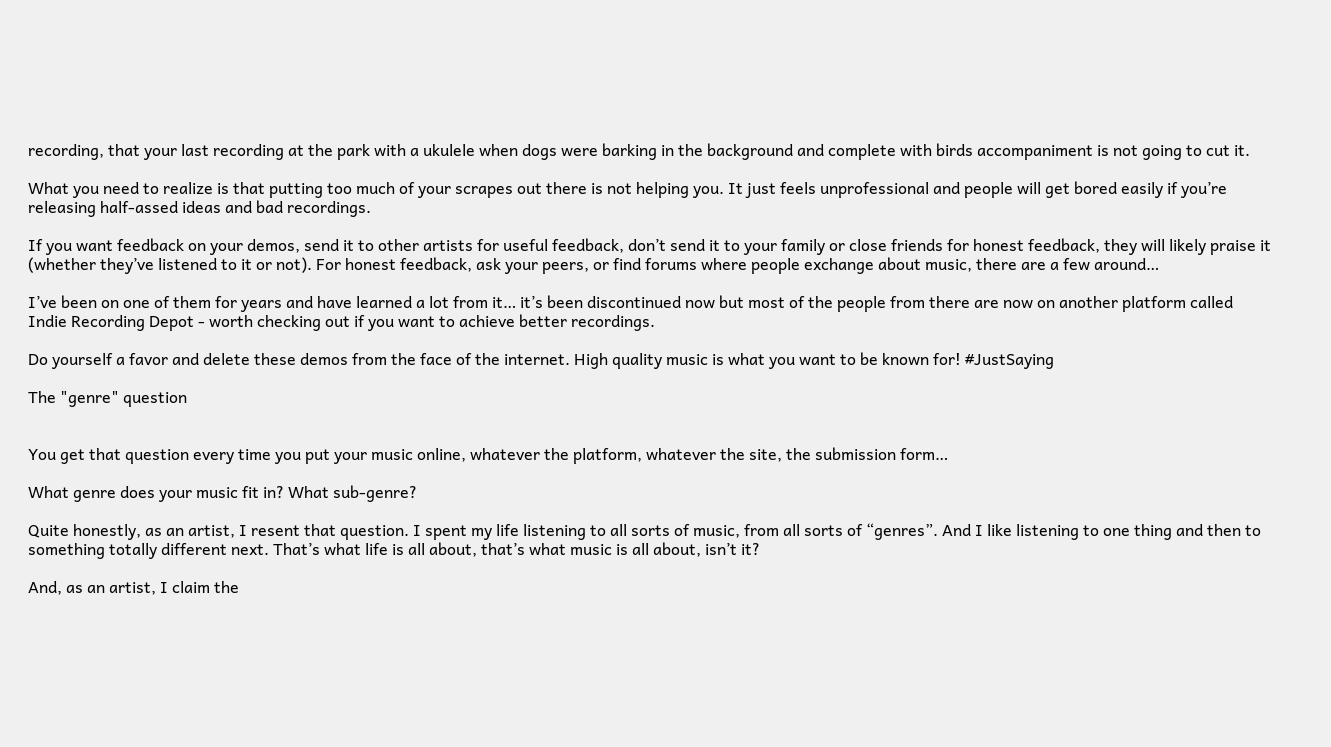recording, that your last recording at the park with a ukulele when dogs were barking in the background and complete with birds accompaniment is not going to cut it.

What you need to realize is that putting too much of your scrapes out there is not helping you. It just feels unprofessional and people will get bored easily if you’re releasing half-assed ideas and bad recordings.

If you want feedback on your demos, send it to other artists for useful feedback, don’t send it to your family or close friends for honest feedback, they will likely praise it (whether they’ve listened to it or not). For honest feedback, ask your peers, or find forums where people exchange about music, there are a few around…

I’ve been on one of them for years and have learned a lot from it… it’s been discontinued now but most of the people from there are now on another platform called Indie Recording Depot - worth checking out if you want to achieve better recordings.

Do yourself a favor and delete these demos from the face of the internet. High quality music is what you want to be known for! #JustSaying

The "genre" question


You get that question every time you put your music online, whatever the platform, whatever the site, the submission form…

What genre does your music fit in? What sub-genre?

Quite honestly, as an artist, I resent that question. I spent my life listening to all sorts of music, from all sorts of “genres”. And I like listening to one thing and then to something totally different next. That’s what life is all about, that’s what music is all about, isn’t it?

And, as an artist, I claim the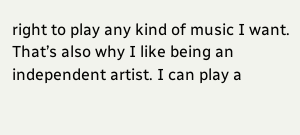right to play any kind of music I want. That’s also why I like being an independent artist. I can play a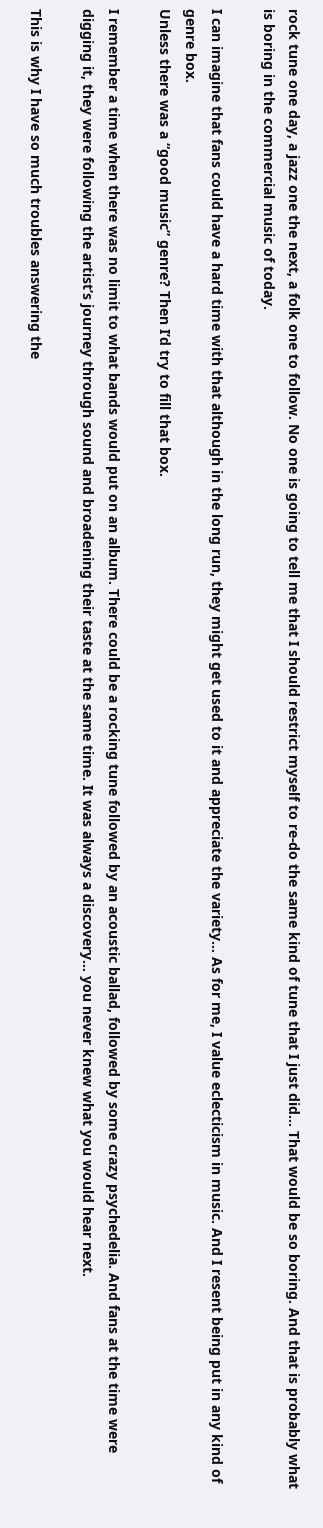rock tune one day, a jazz one the next, a folk one to follow. No one is going to tell me that I should restrict myself to re-do the same kind of tune that I just did… That would be so boring. And that is probably what is boring in the commercial music of today.

I can imagine that fans could have a hard time with that although in the long run, they might get used to it and appreciate the variety… As for me, I value eclecticism in music. And I resent being put in any kind of genre box.
Unless there was a “good music” genre? Then I’d try to fill that box.

I remember a time when there was no limit to what bands would put on an album. There could be a rocking tune followed by an acoustic ballad, followed by some crazy psychedelia. And fans at the time were digging it, they were following the artist’s journey through sound and broadening their taste at the same time. It was always a discovery… you never knew what you would hear next.

This is why I have so much troubles answering the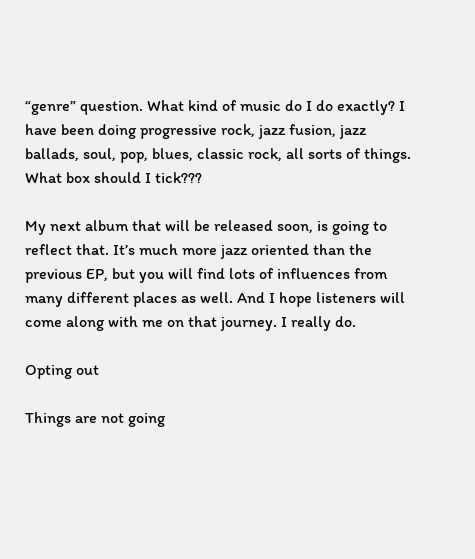“genre” question. What kind of music do I do exactly? I have been doing progressive rock, jazz fusion, jazz ballads, soul, pop, blues, classic rock, all sorts of things. What box should I tick???

My next album that will be released soon, is going to reflect that. It’s much more jazz oriented than the previous EP, but you will find lots of influences from many different places as well. And I hope listeners will come along with me on that journey. I really do.

Opting out

Things are not going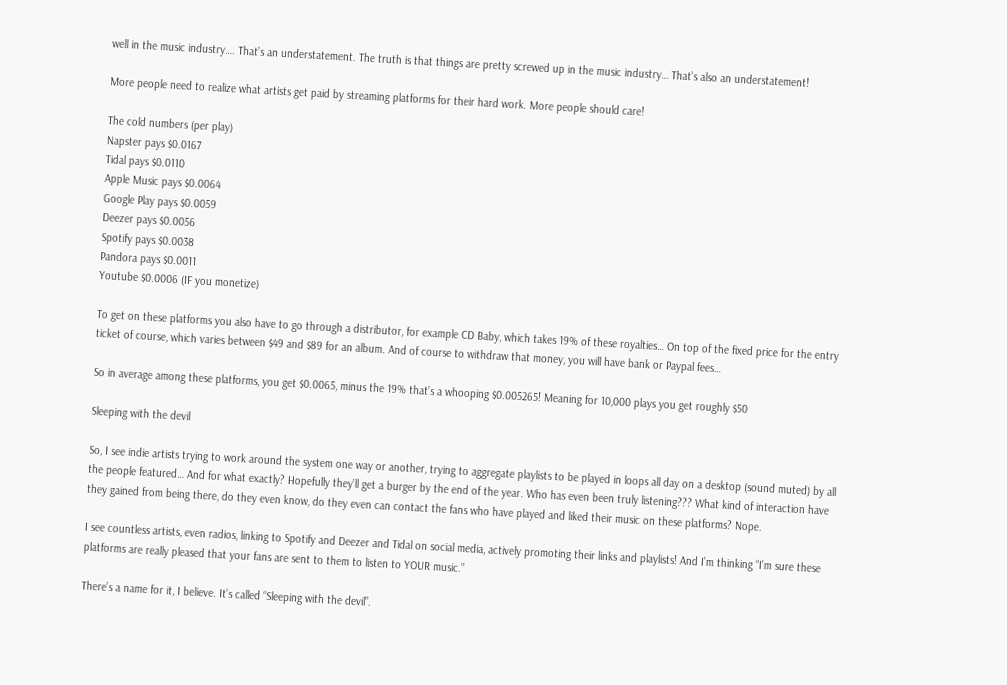well in the music industry…. That’s an understatement. The truth is that things are pretty screwed up in the music industry… That’s also an understatement!

More people need to realize what artists get paid by streaming platforms for their hard work. More people should care!

The cold numbers (per play)
Napster pays $0.0167
Tidal pays $0.0110
Apple Music pays $0.0064
Google Play pays $0.0059
Deezer pays $0.0056
Spotify pays $0.0038
Pandora pays $0.0011
Youtube $0.0006 (IF you monetize)

To get on these platforms you also have to go through a distributor, for example CD Baby, which takes 19% of these royalties… On top of the fixed price for the entry ticket of course, which varies between $49 and $89 for an album. And of course to withdraw that money, you will have bank or Paypal fees…

So in average among these platforms, you get $0.0065, minus the 19% that’s a whooping $0.005265! Meaning for 10,000 plays you get roughly $50

Sleeping with the devil

So, I see indie artists trying to work around the system one way or another, trying to aggregate playlists to be played in loops all day on a desktop (sound muted) by all the people featured… And for what exactly? Hopefully they’ll get a burger by the end of the year. Who has even been truly listening??? What kind of interaction have they gained from being there, do they even know, do they even can contact the fans who have played and liked their music on these platforms? Nope.

I see countless artists, even radios, linking to Spotify and Deezer and Tidal on social media, actively promoting their links and playlists! And I’m thinking “I’m sure these platforms are really pleased that your fans are sent to them to listen to YOUR music.”

There’s a name for it, I believe. It’s called “Sleeping with the devil”.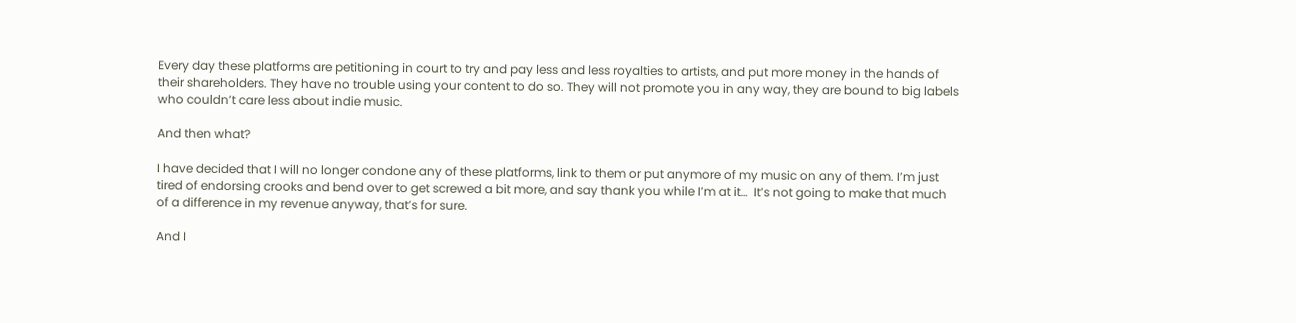Every day these platforms are petitioning in court to try and pay less and less royalties to artists, and put more money in the hands of their shareholders. They have no trouble using your content to do so. They will not promote you in any way, they are bound to big labels who couldn’t care less about indie music.

And then what?

I have decided that I will no longer condone any of these platforms, link to them or put anymore of my music on any of them. I’m just tired of endorsing crooks and bend over to get screwed a bit more, and say thank you while I’m at it…  It’s not going to make that much of a difference in my revenue anyway, that’s for sure.

And I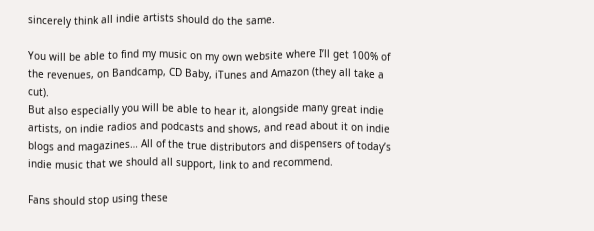sincerely think all indie artists should do the same.

You will be able to find my music on my own website where I’ll get 100% of the revenues, on Bandcamp, CD Baby, iTunes and Amazon (they all take a cut).
But also especially you will be able to hear it, alongside many great indie artists, on indie radios and podcasts and shows, and read about it on indie blogs and magazines… All of the true distributors and dispensers of today’s indie music that we should all support, link to and recommend.

Fans should stop using these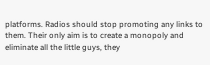platforms. Radios should stop promoting any links to them. Their only aim is to create a monopoly and eliminate all the little guys, they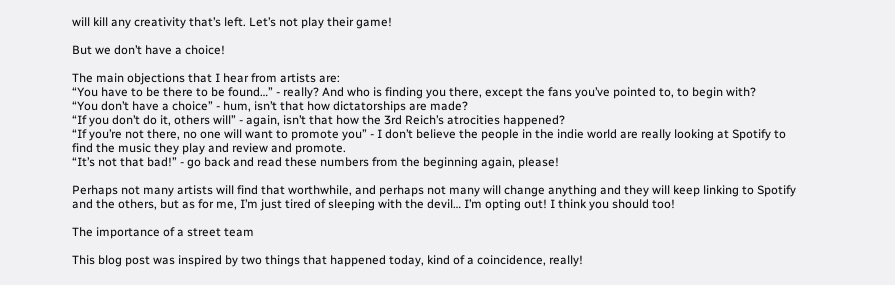will kill any creativity that’s left. Let’s not play their game!

But we don’t have a choice!

The main objections that I hear from artists are:
“You have to be there to be found…” - really? And who is finding you there, except the fans you’ve pointed to, to begin with?
“You don’t have a choice” - hum, isn’t that how dictatorships are made?
“If you don’t do it, others will” - again, isn’t that how the 3rd Reich’s atrocities happened?
“If you’re not there, no one will want to promote you” - I don’t believe the people in the indie world are really looking at Spotify to find the music they play and review and promote.
“It’s not that bad!” - go back and read these numbers from the beginning again, please!

Perhaps not many artists will find that worthwhile, and perhaps not many will change anything and they will keep linking to Spotify and the others, but as for me, I’m just tired of sleeping with the devil… I’m opting out! I think you should too!

The importance of a street team

This blog post was inspired by two things that happened today, kind of a coincidence, really!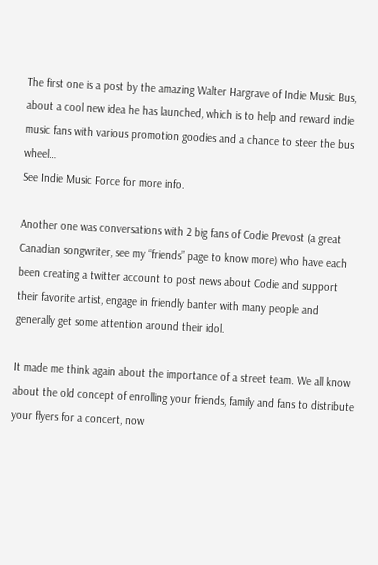The first one is a post by the amazing Walter Hargrave of Indie Music Bus, about a cool new idea he has launched, which is to help and reward indie music fans with various promotion goodies and a chance to steer the bus wheel…
See Indie Music Force for more info.

Another one was conversations with 2 big fans of Codie Prevost (a great Canadian songwriter, see my “friends” page to know more) who have each been creating a twitter account to post news about Codie and support their favorite artist, engage in friendly banter with many people and generally get some attention around their idol.

It made me think again about the importance of a street team. We all know about the old concept of enrolling your friends, family and fans to distribute your flyers for a concert, now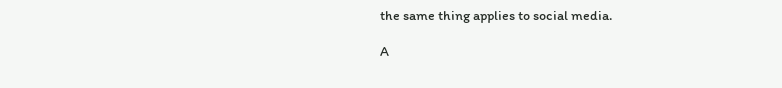the same thing applies to social media.

A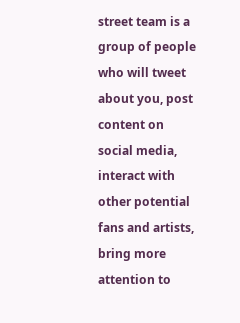street team is a group of people who will tweet about you, post content on social media, interact with other potential fans and artists, bring more attention to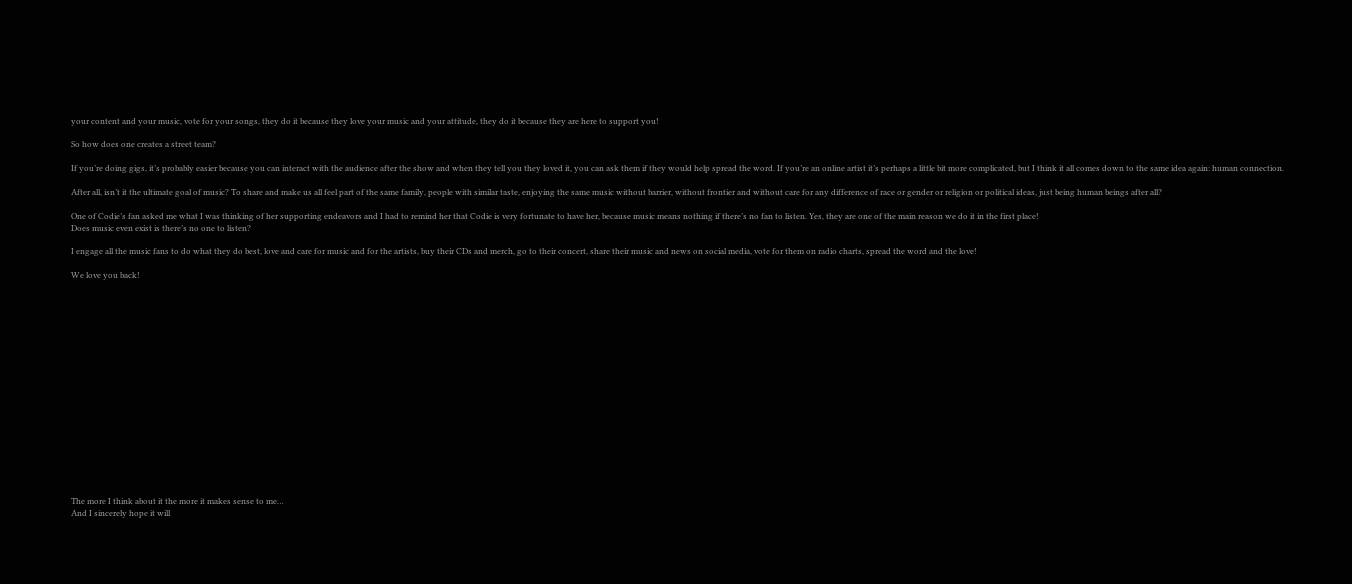your content and your music, vote for your songs, they do it because they love your music and your attitude, they do it because they are here to support you!

So how does one creates a street team?

If you’re doing gigs, it’s probably easier because you can interact with the audience after the show and when they tell you they loved it, you can ask them if they would help spread the word. If you’re an online artist it’s perhaps a little bit more complicated, but I think it all comes down to the same idea again: human connection.

After all, isn’t it the ultimate goal of music? To share and make us all feel part of the same family, people with similar taste, enjoying the same music without barrier, without frontier and without care for any difference of race or gender or religion or political ideas, just being human beings after all?

One of Codie’s fan asked me what I was thinking of her supporting endeavors and I had to remind her that Codie is very fortunate to have her, because music means nothing if there’s no fan to listen. Yes, they are one of the main reason we do it in the first place!
Does music even exist is there’s no one to listen?

I engage all the music fans to do what they do best, love and care for music and for the artists, buy their CDs and merch, go to their concert, share their music and news on social media, vote for them on radio charts, spread the word and the love!

We love you back!


















The more I think about it the more it makes sense to me…
And I sincerely hope it will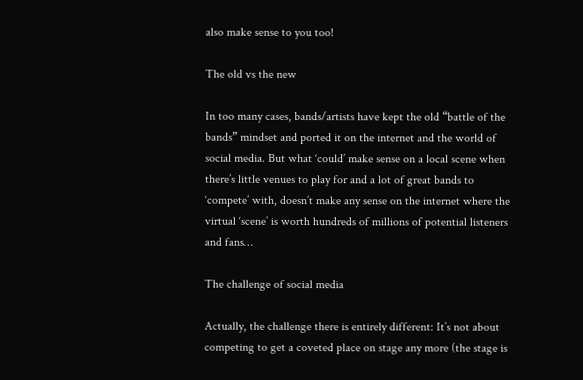also make sense to you too!

The old vs the new

In too many cases, bands/artists have kept the old “battle of the bands” mindset and ported it on the internet and the world of social media. But what ‘could’ make sense on a local scene when there’s little venues to play for and a lot of great bands to ‘compete’ with, doesn’t make any sense on the internet where the virtual ‘scene’ is worth hundreds of millions of potential listeners and fans…

The challenge of social media

Actually, the challenge there is entirely different: It’s not about competing to get a coveted place on stage any more (the stage is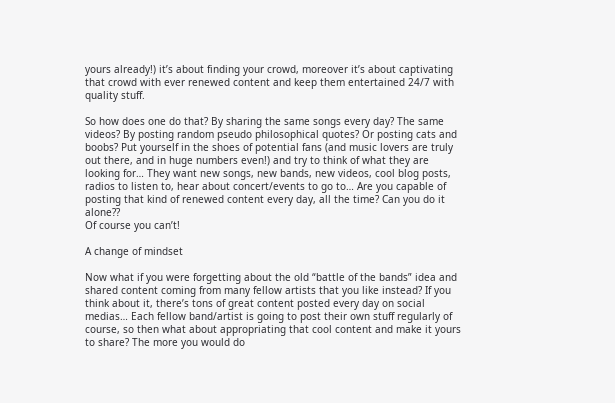yours already!) it’s about finding your crowd, moreover it’s about captivating that crowd with ever renewed content and keep them entertained 24/7 with quality stuff.

So how does one do that? By sharing the same songs every day? The same videos? By posting random pseudo philosophical quotes? Or posting cats and boobs? Put yourself in the shoes of potential fans (and music lovers are truly out there, and in huge numbers even!) and try to think of what they are looking for… They want new songs, new bands, new videos, cool blog posts, radios to listen to, hear about concert/events to go to… Are you capable of posting that kind of renewed content every day, all the time? Can you do it alone??
Of course you can’t!

A change of mindset

Now what if you were forgetting about the old “battle of the bands” idea and shared content coming from many fellow artists that you like instead? If you think about it, there’s tons of great content posted every day on social medias… Each fellow band/artist is going to post their own stuff regularly of course, so then what about appropriating that cool content and make it yours to share? The more you would do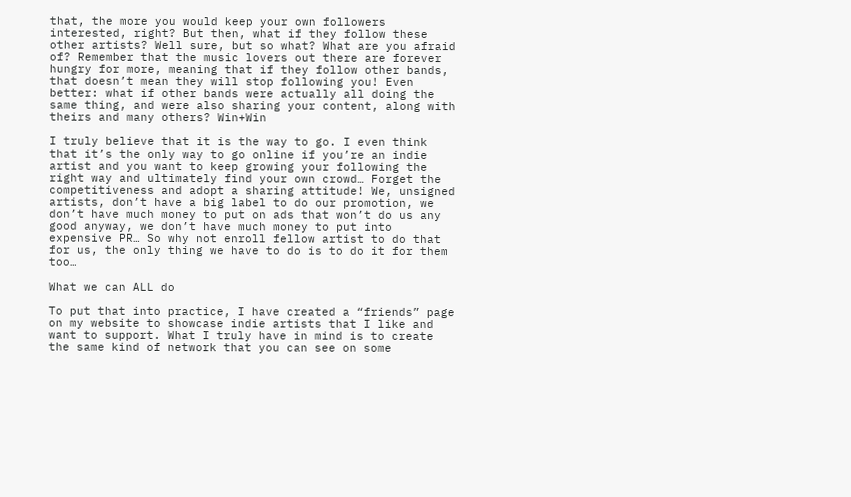that, the more you would keep your own followers interested, right? But then, what if they follow these other artists? Well sure, but so what? What are you afraid of? Remember that the music lovers out there are forever hungry for more, meaning that if they follow other bands, that doesn’t mean they will stop following you! Even better: what if other bands were actually all doing the same thing, and were also sharing your content, along with theirs and many others? Win+Win

I truly believe that it is the way to go. I even think that it’s the only way to go online if you’re an indie artist and you want to keep growing your following the right way and ultimately find your own crowd… Forget the competitiveness and adopt a sharing attitude! We, unsigned artists, don’t have a big label to do our promotion, we don’t have much money to put on ads that won’t do us any good anyway, we don’t have much money to put into expensive PR… So why not enroll fellow artist to do that for us, the only thing we have to do is to do it for them too…

What we can ALL do

To put that into practice, I have created a “friends” page on my website to showcase indie artists that I like and want to support. What I truly have in mind is to create the same kind of network that you can see on some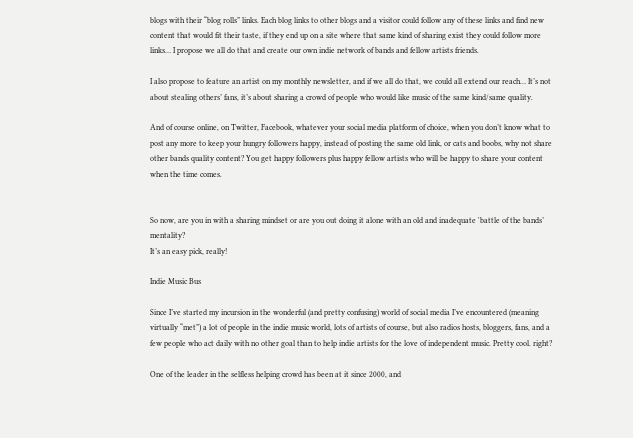blogs with their “blog rolls” links. Each blog links to other blogs and a visitor could follow any of these links and find new content that would fit their taste, if they end up on a site where that same kind of sharing exist they could follow more links… I propose we all do that and create our own indie network of bands and fellow artists friends.

I also propose to feature an artist on my monthly newsletter, and if we all do that, we could all extend our reach… It’s not about stealing others’ fans, it’s about sharing a crowd of people who would like music of the same kind/same quality.

And of course online, on Twitter, Facebook, whatever your social media platform of choice, when you don’t know what to post any more to keep your hungry followers happy, instead of posting the same old link, or cats and boobs, why not share other bands quality content? You get happy followers plus happy fellow artists who will be happy to share your content when the time comes.


So now, are you in with a sharing mindset or are you out doing it alone with an old and inadequate 'battle of the bands’ mentality?
It’s an easy pick, really!

Indie Music Bus

Since I’ve started my incursion in the wonderful (and pretty confusing) world of social media I’ve encountered (meaning virtually “met”) a lot of people in the indie music world, lots of artists of course, but also radios hosts, bloggers, fans, and a few people who act daily with no other goal than to help indie artists for the love of independent music. Pretty cool. right?

One of the leader in the selfless helping crowd has been at it since 2000, and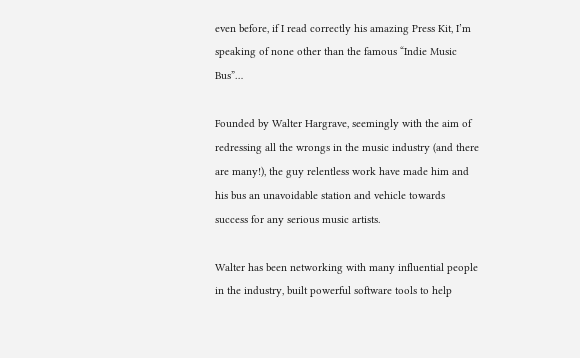even before, if I read correctly his amazing Press Kit, I’m speaking of none other than the famous “Indie Music Bus”…

Founded by Walter Hargrave, seemingly with the aim of redressing all the wrongs in the music industry (and there are many!), the guy relentless work have made him and his bus an unavoidable station and vehicle towards success for any serious music artists.

Walter has been networking with many influential people in the industry, built powerful software tools to help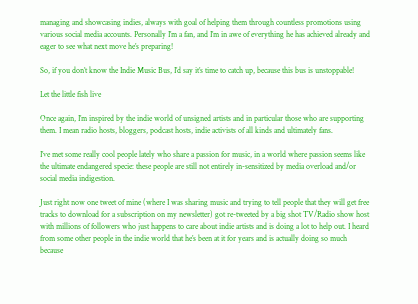managing and showcasing indies, always with goal of helping them through countless promotions using various social media accounts. Personally I’m a fan, and I’m in awe of everything he has achieved already and eager to see what next move he’s preparing!

So, if you don’t know the Indie Music Bus, I’d say it’s time to catch up, because this bus is unstoppable!

Let the little fish live

Once again, I’m inspired by the indie world of unsigned artists and in particular those who are supporting them. I mean radio hosts, bloggers, podcast hosts, indie activists of all kinds and ultimately fans.

I’ve met some really cool people lately who share a passion for music, in a world where passion seems like the ultimate endangered specie: these people are still not entirely in-sensitized by media overload and/or social media indigestion.

Just right now one tweet of mine (where I was sharing music and trying to tell people that they will get free tracks to download for a subscription on my newsletter) got re-tweeted by a big shot TV/Radio show host with millions of followers who just happens to care about indie artists and is doing a lot to help out. I heard from some other people in the indie world that he’s been at it for years and is actually doing so much because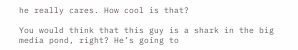he really cares. How cool is that?

You would think that this guy is a shark in the big media pond, right? He’s going to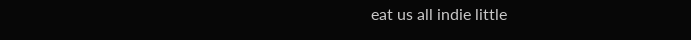eat us all indie little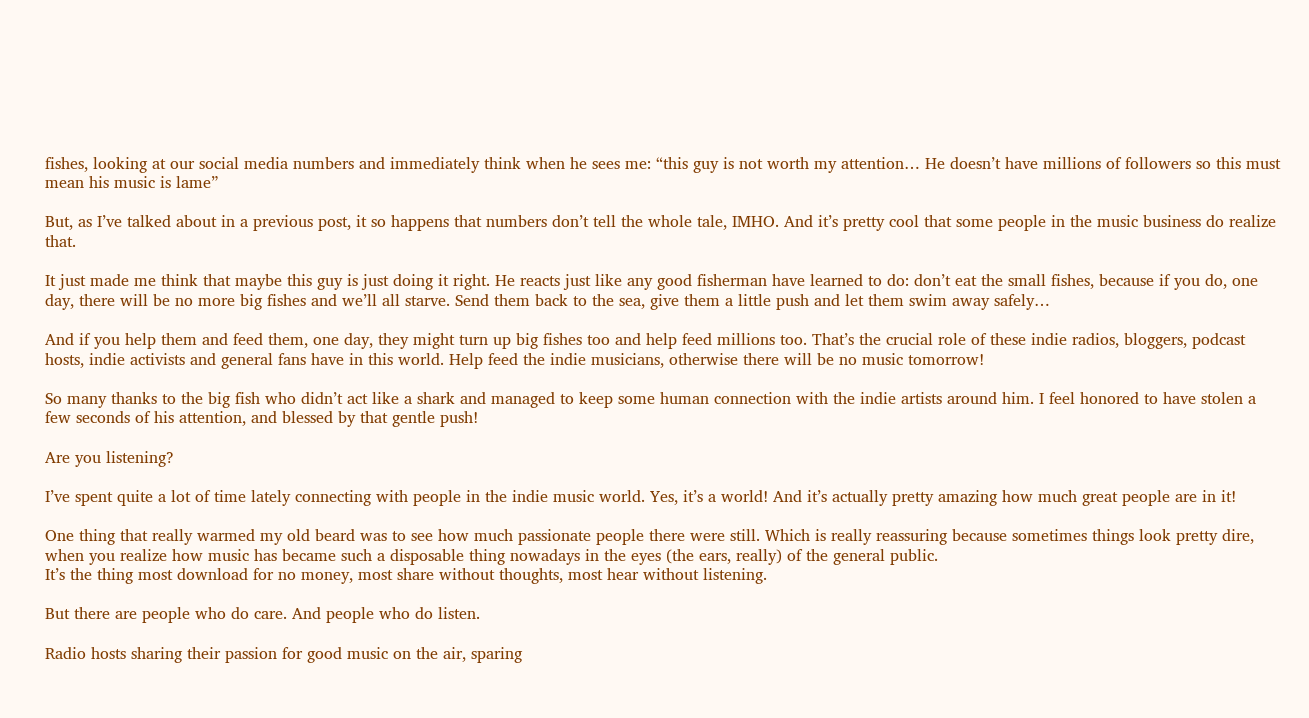fishes, looking at our social media numbers and immediately think when he sees me: “this guy is not worth my attention… He doesn’t have millions of followers so this must mean his music is lame”

But, as I’ve talked about in a previous post, it so happens that numbers don’t tell the whole tale, IMHO. And it’s pretty cool that some people in the music business do realize that.

It just made me think that maybe this guy is just doing it right. He reacts just like any good fisherman have learned to do: don’t eat the small fishes, because if you do, one day, there will be no more big fishes and we’ll all starve. Send them back to the sea, give them a little push and let them swim away safely…

And if you help them and feed them, one day, they might turn up big fishes too and help feed millions too. That’s the crucial role of these indie radios, bloggers, podcast hosts, indie activists and general fans have in this world. Help feed the indie musicians, otherwise there will be no music tomorrow!

So many thanks to the big fish who didn’t act like a shark and managed to keep some human connection with the indie artists around him. I feel honored to have stolen a few seconds of his attention, and blessed by that gentle push!

Are you listening?

I’ve spent quite a lot of time lately connecting with people in the indie music world. Yes, it’s a world! And it’s actually pretty amazing how much great people are in it!

One thing that really warmed my old beard was to see how much passionate people there were still. Which is really reassuring because sometimes things look pretty dire, when you realize how music has became such a disposable thing nowadays in the eyes (the ears, really) of the general public.
It’s the thing most download for no money, most share without thoughts, most hear without listening.

But there are people who do care. And people who do listen.

Radio hosts sharing their passion for good music on the air, sparing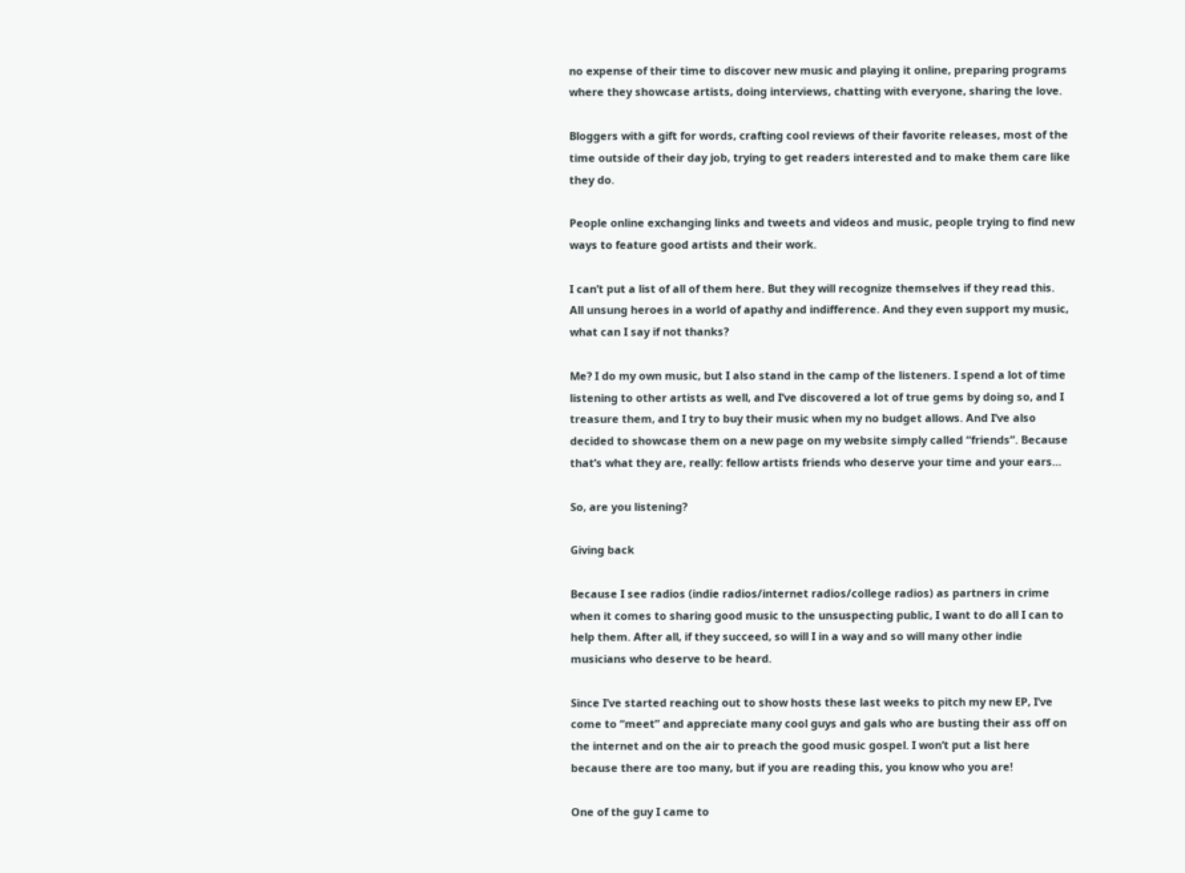no expense of their time to discover new music and playing it online, preparing programs where they showcase artists, doing interviews, chatting with everyone, sharing the love.

Bloggers with a gift for words, crafting cool reviews of their favorite releases, most of the time outside of their day job, trying to get readers interested and to make them care like they do.

People online exchanging links and tweets and videos and music, people trying to find new ways to feature good artists and their work.

I can’t put a list of all of them here. But they will recognize themselves if they read this.
All unsung heroes in a world of apathy and indifference. And they even support my music, what can I say if not thanks?

Me? I do my own music, but I also stand in the camp of the listeners. I spend a lot of time listening to other artists as well, and I’ve discovered a lot of true gems by doing so, and I treasure them, and I try to buy their music when my no budget allows. And I’ve also decided to showcase them on a new page on my website simply called “friends”. Because that’s what they are, really: fellow artists friends who deserve your time and your ears…

So, are you listening?

Giving back

Because I see radios (indie radios/internet radios/college radios) as partners in crime when it comes to sharing good music to the unsuspecting public, I want to do all I can to help them. After all, if they succeed, so will I in a way and so will many other indie musicians who deserve to be heard.

Since I’ve started reaching out to show hosts these last weeks to pitch my new EP, I’ve come to “meet” and appreciate many cool guys and gals who are busting their ass off on the internet and on the air to preach the good music gospel. I won’t put a list here because there are too many, but if you are reading this, you know who you are!

One of the guy I came to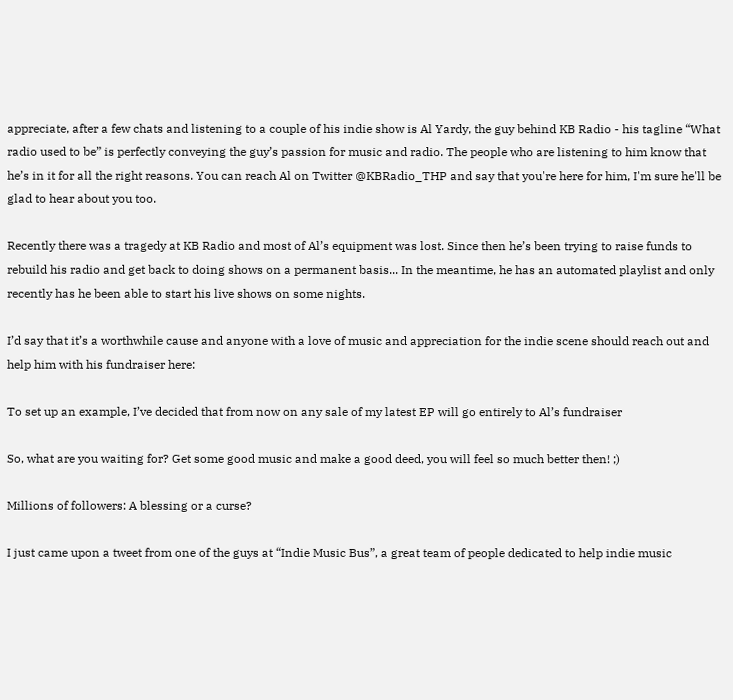appreciate, after a few chats and listening to a couple of his indie show is Al Yardy, the guy behind KB Radio - his tagline “What radio used to be” is perfectly conveying the guy’s passion for music and radio. The people who are listening to him know that he’s in it for all the right reasons. You can reach Al on Twitter @KBRadio_THP and say that you're here for him, I'm sure he'll be glad to hear about you too.

Recently there was a tragedy at KB Radio and most of Al’s equipment was lost. Since then he’s been trying to raise funds to rebuild his radio and get back to doing shows on a permanent basis... In the meantime, he has an automated playlist and only recently has he been able to start his live shows on some nights.

I’d say that it’s a worthwhile cause and anyone with a love of music and appreciation for the indie scene should reach out and help him with his fundraiser here:

To set up an example, I’ve decided that from now on any sale of my latest EP will go entirely to Al’s fundraiser

So, what are you waiting for? Get some good music and make a good deed, you will feel so much better then! ;)

Millions of followers: A blessing or a curse?

I just came upon a tweet from one of the guys at “Indie Music Bus”, a great team of people dedicated to help indie music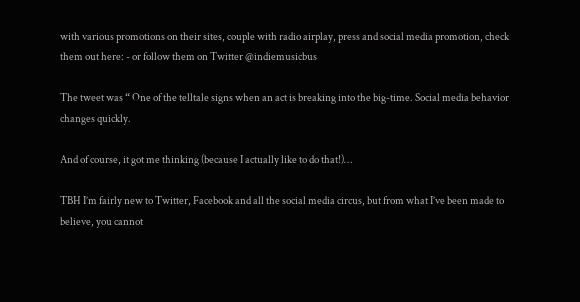with various promotions on their sites, couple with radio airplay, press and social media promotion, check them out here: - or follow them on Twitter @indiemusicbus

The tweet was “ One of the telltale signs when an act is breaking into the big-time. Social media behavior changes quickly.

And of course, it got me thinking (because I actually like to do that!)…

TBH I’m fairly new to Twitter, Facebook and all the social media circus, but from what I’ve been made to believe, you cannot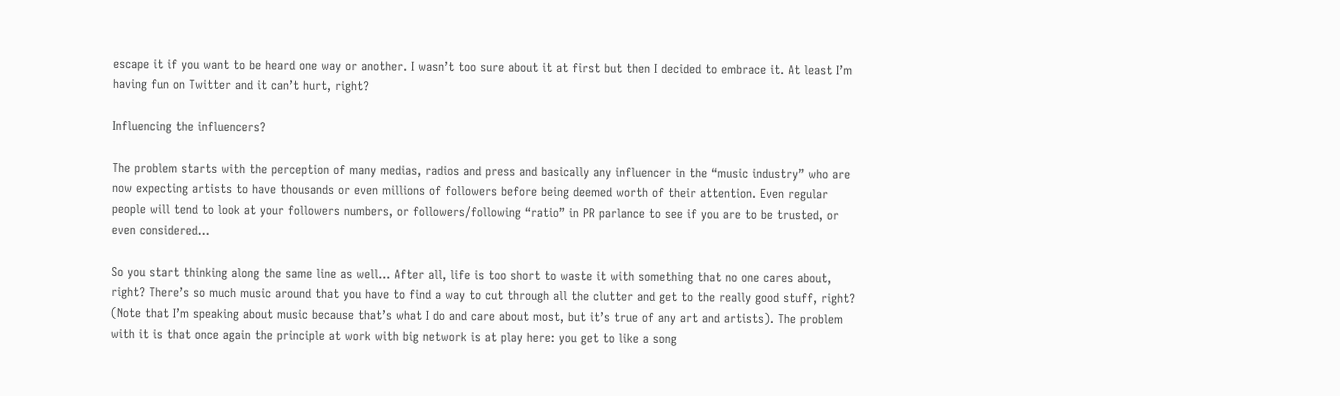escape it if you want to be heard one way or another. I wasn’t too sure about it at first but then I decided to embrace it. At least I’m having fun on Twitter and it can’t hurt, right?

Influencing the influencers?

The problem starts with the perception of many medias, radios and press and basically any influencer in the “music industry” who are now expecting artists to have thousands or even millions of followers before being deemed worth of their attention. Even regular people will tend to look at your followers numbers, or followers/following “ratio” in PR parlance to see if you are to be trusted, or even considered…

So you start thinking along the same line as well… After all, life is too short to waste it with something that no one cares about, right? There’s so much music around that you have to find a way to cut through all the clutter and get to the really good stuff, right? (Note that I’m speaking about music because that’s what I do and care about most, but it’s true of any art and artists). The problem with it is that once again the principle at work with big network is at play here: you get to like a song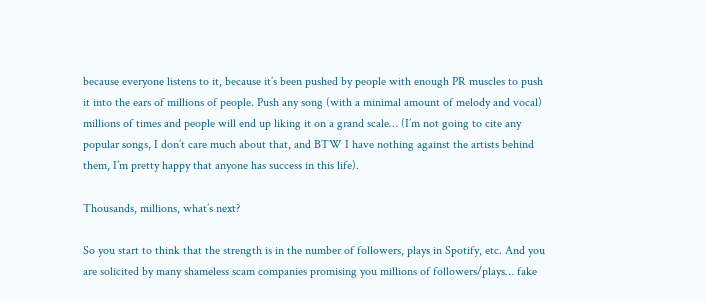because everyone listens to it, because it’s been pushed by people with enough PR muscles to push it into the ears of millions of people. Push any song (with a minimal amount of melody and vocal) millions of times and people will end up liking it on a grand scale… (I’m not going to cite any popular songs, I don’t care much about that, and BTW I have nothing against the artists behind them, I’m pretty happy that anyone has success in this life).

Thousands, millions, what’s next?

So you start to think that the strength is in the number of followers, plays in Spotify, etc. And you are solicited by many shameless scam companies promising you millions of followers/plays… fake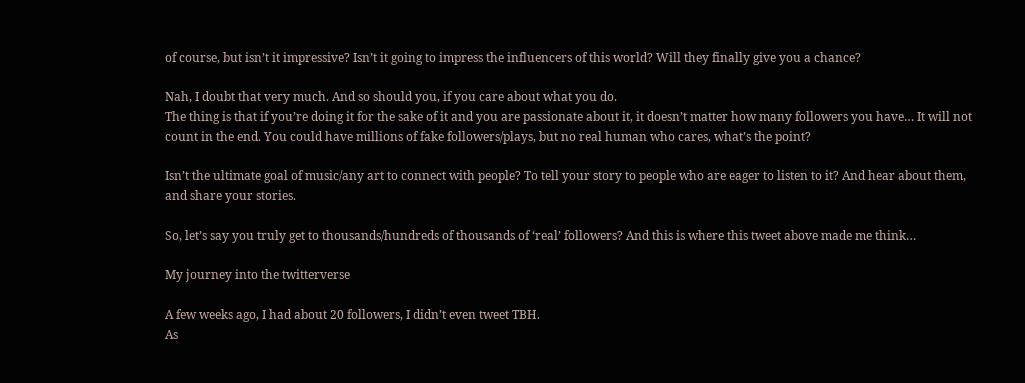of course, but isn’t it impressive? Isn’t it going to impress the influencers of this world? Will they finally give you a chance?

Nah, I doubt that very much. And so should you, if you care about what you do.
The thing is that if you’re doing it for the sake of it and you are passionate about it, it doesn’t matter how many followers you have… It will not count in the end. You could have millions of fake followers/plays, but no real human who cares, what’s the point?

Isn’t the ultimate goal of music/any art to connect with people? To tell your story to people who are eager to listen to it? And hear about them, and share your stories.

So, let’s say you truly get to thousands/hundreds of thousands of ‘real’ followers? And this is where this tweet above made me think…

My journey into the twitterverse

A few weeks ago, I had about 20 followers, I didn’t even tweet TBH.
As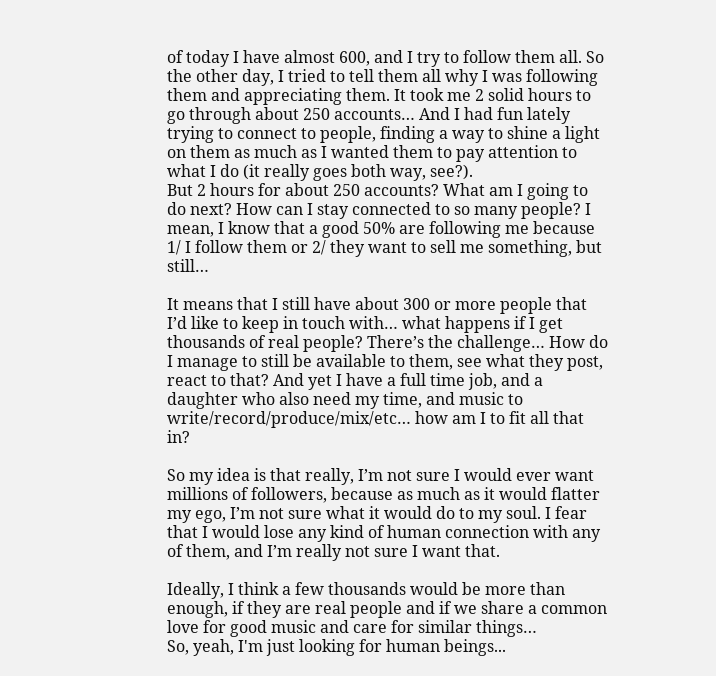of today I have almost 600, and I try to follow them all. So the other day, I tried to tell them all why I was following them and appreciating them. It took me 2 solid hours to go through about 250 accounts… And I had fun lately trying to connect to people, finding a way to shine a light on them as much as I wanted them to pay attention to what I do (it really goes both way, see?).
But 2 hours for about 250 accounts? What am I going to do next? How can I stay connected to so many people? I mean, I know that a good 50% are following me because 1/ I follow them or 2/ they want to sell me something, but still…

It means that I still have about 300 or more people that I’d like to keep in touch with… what happens if I get thousands of real people? There’s the challenge… How do I manage to still be available to them, see what they post, react to that? And yet I have a full time job, and a daughter who also need my time, and music to write/record/produce/mix/etc… how am I to fit all that in?

So my idea is that really, I’m not sure I would ever want millions of followers, because as much as it would flatter my ego, I’m not sure what it would do to my soul. I fear that I would lose any kind of human connection with any of them, and I’m really not sure I want that.

Ideally, I think a few thousands would be more than enough, if they are real people and if we share a common love for good music and care for similar things…
So, yeah, I'm just looking for human beings...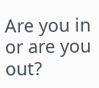Are you in or are you out?